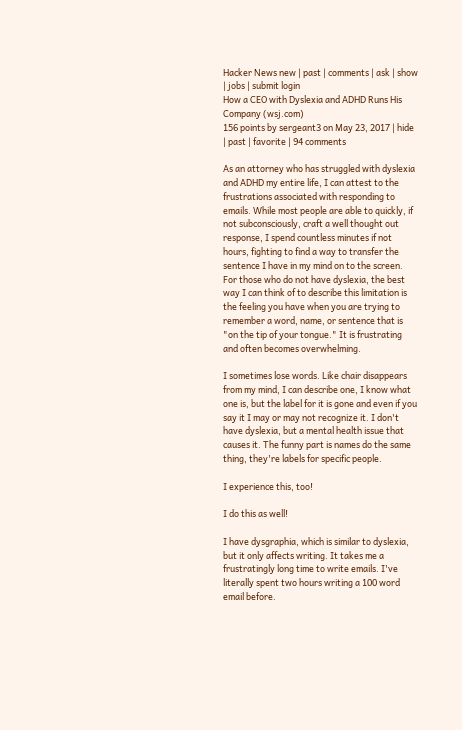Hacker News new | past | comments | ask | show | jobs | submit login
How a CEO with Dyslexia and ADHD Runs His Company (wsj.com)
156 points by sergeant3 on May 23, 2017 | hide | past | favorite | 94 comments

As an attorney who has struggled with dyslexia and ADHD my entire life, I can attest to the frustrations associated with responding to emails. While most people are able to quickly, if not subconsciously, craft a well thought out response, I spend countless minutes if not hours, fighting to find a way to transfer the sentence I have in my mind on to the screen. For those who do not have dyslexia, the best way I can think of to describe this limitation is the feeling you have when you are trying to remember a word, name, or sentence that is "on the tip of your tongue." It is frustrating and often becomes overwhelming.

I sometimes lose words. Like chair disappears from my mind, I can describe one, I know what one is, but the label for it is gone and even if you say it I may or may not recognize it. I don't have dyslexia, but a mental health issue that causes it. The funny part is names do the same thing, they're labels for specific people.

I experience this, too!

I do this as well!

I have dysgraphia, which is similar to dyslexia, but it only affects writing. It takes me a frustratingly long time to write emails. I've literally spent two hours writing a 100 word email before.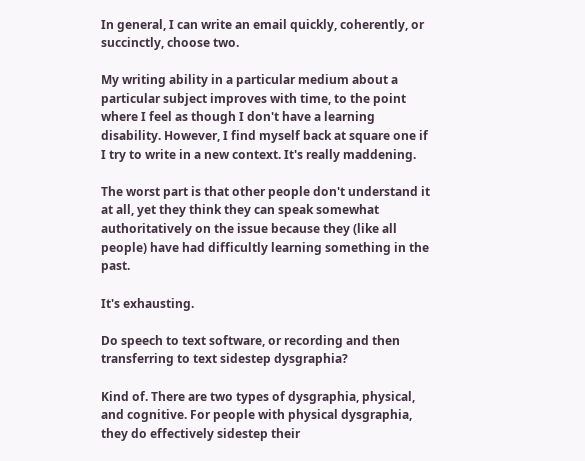In general, I can write an email quickly, coherently, or succinctly, choose two.

My writing ability in a particular medium about a particular subject improves with time, to the point where I feel as though I don't have a learning disability. However, I find myself back at square one if I try to write in a new context. It's really maddening.

The worst part is that other people don't understand it at all, yet they think they can speak somewhat authoritatively on the issue because they (like all people) have had difficultly learning something in the past.

It's exhausting.

Do speech to text software, or recording and then transferring to text sidestep dysgraphia?

Kind of. There are two types of dysgraphia, physical, and cognitive. For people with physical dysgraphia, they do effectively sidestep their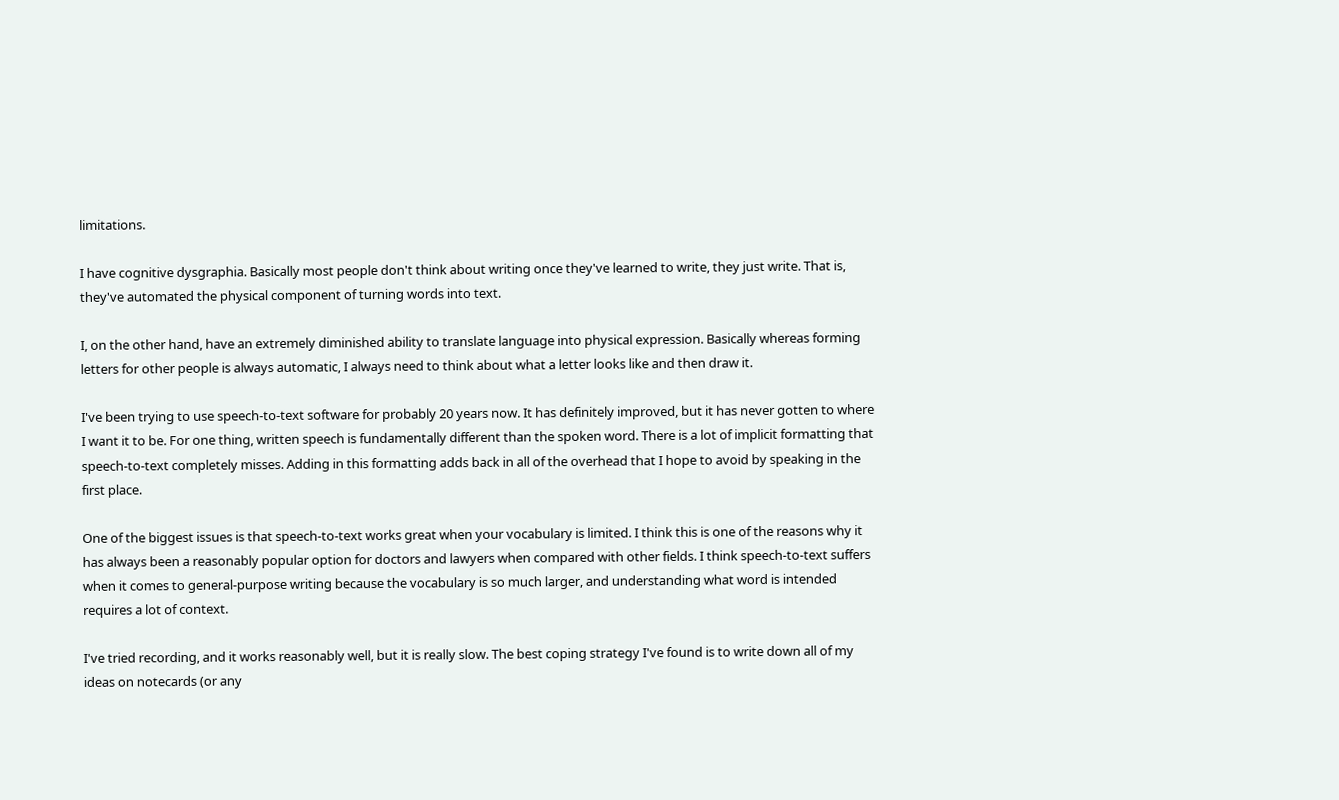limitations.

I have cognitive dysgraphia. Basically most people don't think about writing once they've learned to write, they just write. That is, they've automated the physical component of turning words into text.

I, on the other hand, have an extremely diminished ability to translate language into physical expression. Basically whereas forming letters for other people is always automatic, I always need to think about what a letter looks like and then draw it.

I've been trying to use speech-to-text software for probably 20 years now. It has definitely improved, but it has never gotten to where I want it to be. For one thing, written speech is fundamentally different than the spoken word. There is a lot of implicit formatting that speech-to-text completely misses. Adding in this formatting adds back in all of the overhead that I hope to avoid by speaking in the first place.

One of the biggest issues is that speech-to-text works great when your vocabulary is limited. I think this is one of the reasons why it has always been a reasonably popular option for doctors and lawyers when compared with other fields. I think speech-to-text suffers when it comes to general-purpose writing because the vocabulary is so much larger, and understanding what word is intended requires a lot of context.

I've tried recording, and it works reasonably well, but it is really slow. The best coping strategy I've found is to write down all of my ideas on notecards (or any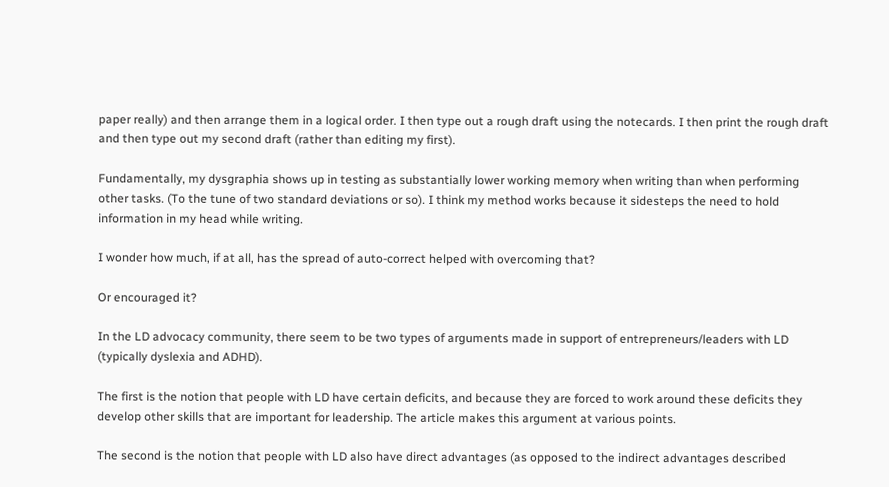paper really) and then arrange them in a logical order. I then type out a rough draft using the notecards. I then print the rough draft and then type out my second draft (rather than editing my first).

Fundamentally, my dysgraphia shows up in testing as substantially lower working memory when writing than when performing other tasks. (To the tune of two standard deviations or so). I think my method works because it sidesteps the need to hold information in my head while writing.

I wonder how much, if at all, has the spread of auto-correct helped with overcoming that?

Or encouraged it?

In the LD advocacy community, there seem to be two types of arguments made in support of entrepreneurs/leaders with LD (typically dyslexia and ADHD).

The first is the notion that people with LD have certain deficits, and because they are forced to work around these deficits they develop other skills that are important for leadership. The article makes this argument at various points.

The second is the notion that people with LD also have direct advantages (as opposed to the indirect advantages described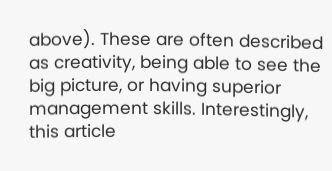above). These are often described as creativity, being able to see the big picture, or having superior management skills. Interestingly, this article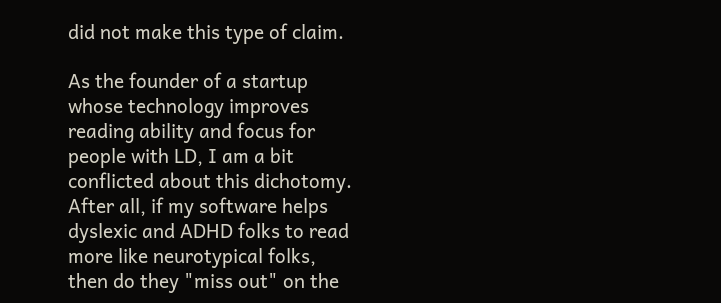did not make this type of claim.

As the founder of a startup whose technology improves reading ability and focus for people with LD, I am a bit conflicted about this dichotomy. After all, if my software helps dyslexic and ADHD folks to read more like neurotypical folks, then do they "miss out" on the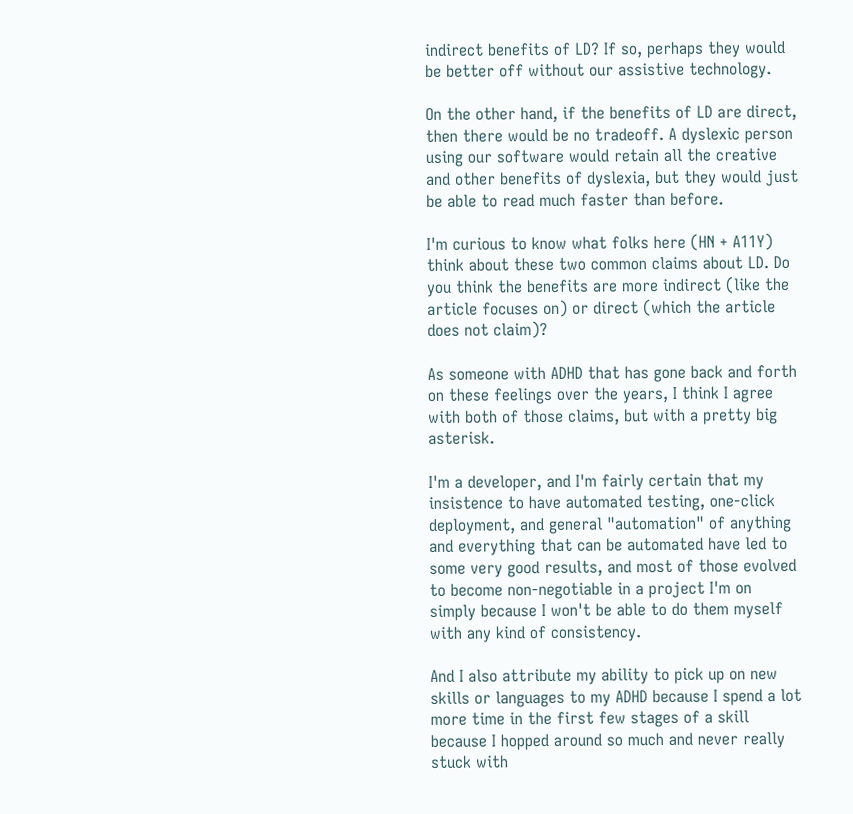indirect benefits of LD? If so, perhaps they would be better off without our assistive technology.

On the other hand, if the benefits of LD are direct, then there would be no tradeoff. A dyslexic person using our software would retain all the creative and other benefits of dyslexia, but they would just be able to read much faster than before.

I'm curious to know what folks here (HN + A11Y) think about these two common claims about LD. Do you think the benefits are more indirect (like the article focuses on) or direct (which the article does not claim)?

As someone with ADHD that has gone back and forth on these feelings over the years, I think I agree with both of those claims, but with a pretty big asterisk.

I'm a developer, and I'm fairly certain that my insistence to have automated testing, one-click deployment, and general "automation" of anything and everything that can be automated have led to some very good results, and most of those evolved to become non-negotiable in a project I'm on simply because I won't be able to do them myself with any kind of consistency.

And I also attribute my ability to pick up on new skills or languages to my ADHD because I spend a lot more time in the first few stages of a skill because I hopped around so much and never really stuck with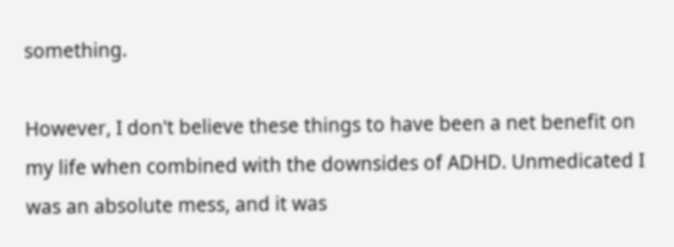something.

However, I don't believe these things to have been a net benefit on my life when combined with the downsides of ADHD. Unmedicated I was an absolute mess, and it was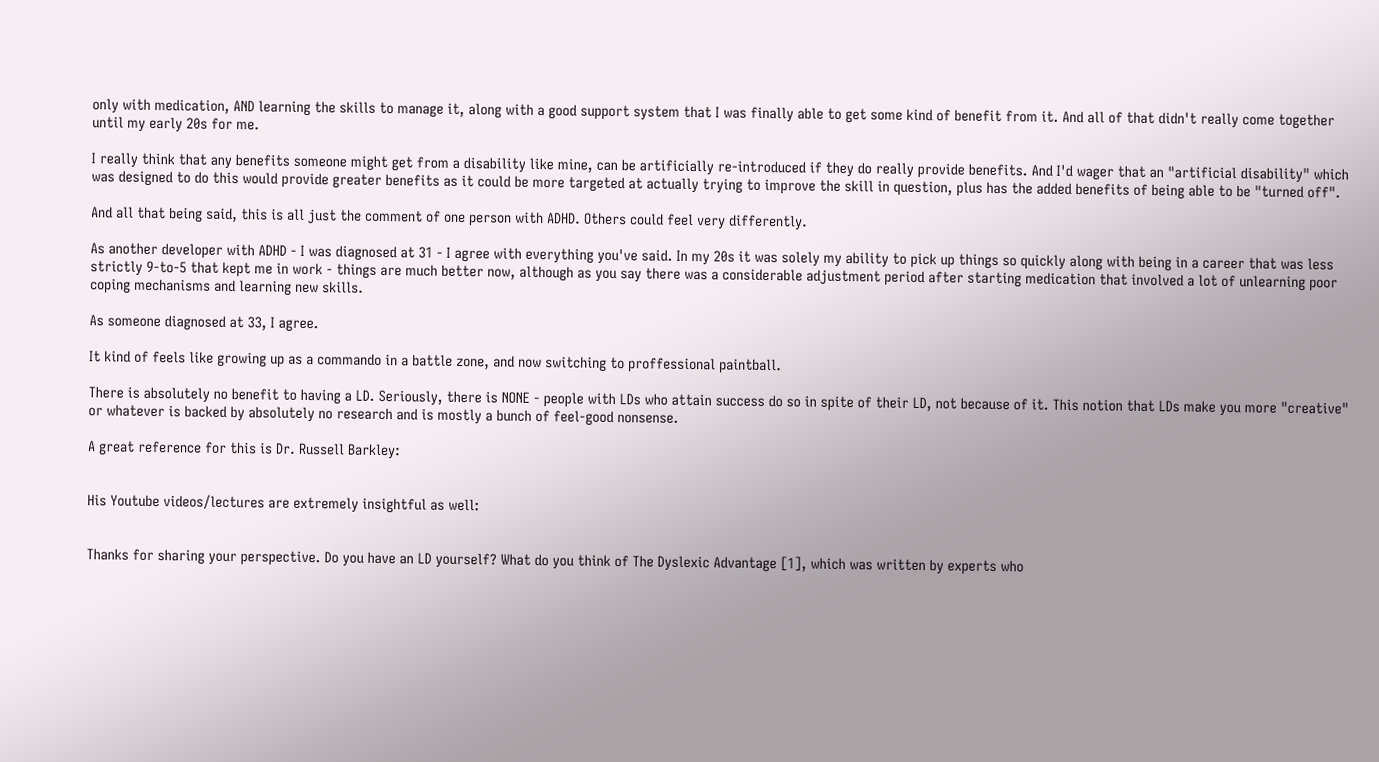only with medication, AND learning the skills to manage it, along with a good support system that I was finally able to get some kind of benefit from it. And all of that didn't really come together until my early 20s for me.

I really think that any benefits someone might get from a disability like mine, can be artificially re-introduced if they do really provide benefits. And I'd wager that an "artificial disability" which was designed to do this would provide greater benefits as it could be more targeted at actually trying to improve the skill in question, plus has the added benefits of being able to be "turned off".

And all that being said, this is all just the comment of one person with ADHD. Others could feel very differently.

As another developer with ADHD - I was diagnosed at 31 - I agree with everything you've said. In my 20s it was solely my ability to pick up things so quickly along with being in a career that was less strictly 9-to-5 that kept me in work - things are much better now, although as you say there was a considerable adjustment period after starting medication that involved a lot of unlearning poor coping mechanisms and learning new skills.

As someone diagnosed at 33, I agree.

It kind of feels like growing up as a commando in a battle zone, and now switching to proffessional paintball.

There is absolutely no benefit to having a LD. Seriously, there is NONE - people with LDs who attain success do so in spite of their LD, not because of it. This notion that LDs make you more "creative" or whatever is backed by absolutely no research and is mostly a bunch of feel-good nonsense.

A great reference for this is Dr. Russell Barkley:


His Youtube videos/lectures are extremely insightful as well:


Thanks for sharing your perspective. Do you have an LD yourself? What do you think of The Dyslexic Advantage [1], which was written by experts who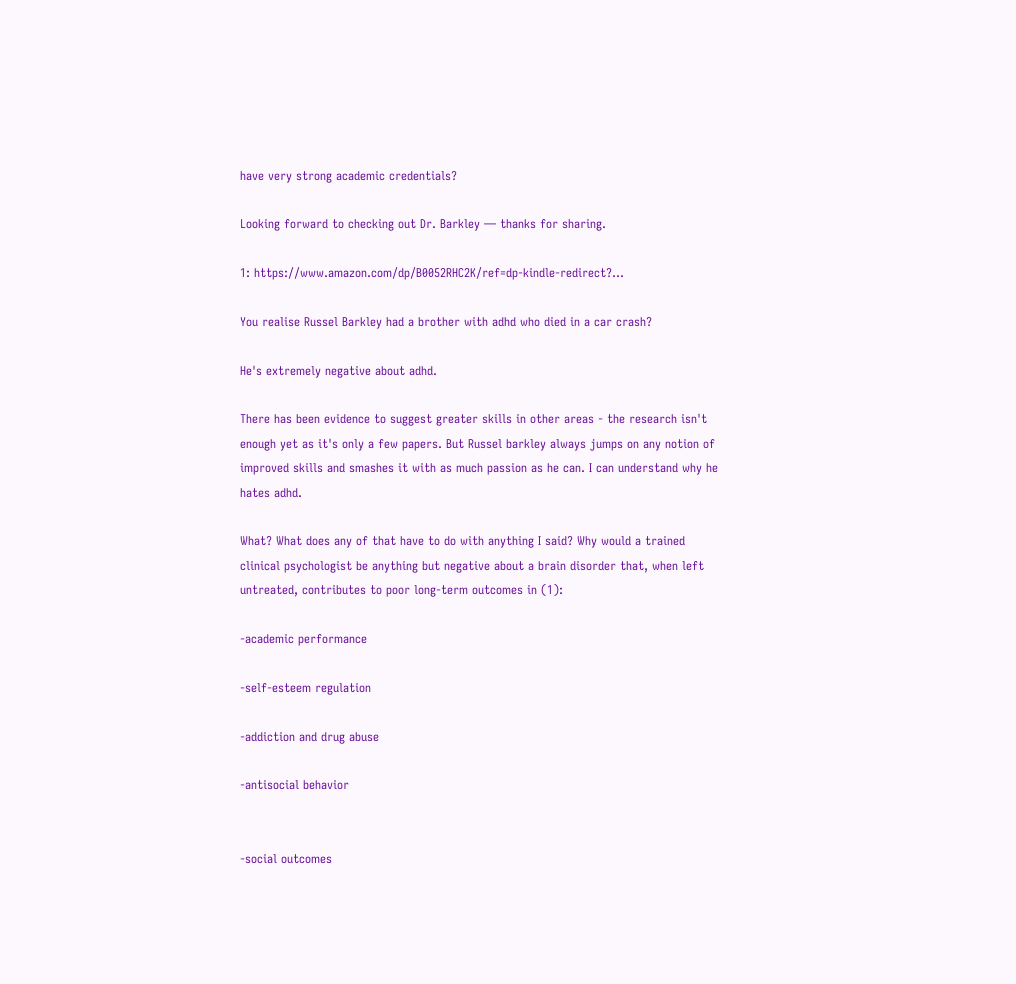have very strong academic credentials?

Looking forward to checking out Dr. Barkley — thanks for sharing.

1: https://www.amazon.com/dp/B0052RHC2K/ref=dp-kindle-redirect?...

You realise Russel Barkley had a brother with adhd who died in a car crash?

He's extremely negative about adhd.

There has been evidence to suggest greater skills in other areas - the research isn't enough yet as it's only a few papers. But Russel barkley always jumps on any notion of improved skills and smashes it with as much passion as he can. I can understand why he hates adhd.

What? What does any of that have to do with anything I said? Why would a trained clinical psychologist be anything but negative about a brain disorder that, when left untreated, contributes to poor long-term outcomes in (1):

-academic performance

-self-esteem regulation

-addiction and drug abuse

-antisocial behavior


-social outcomes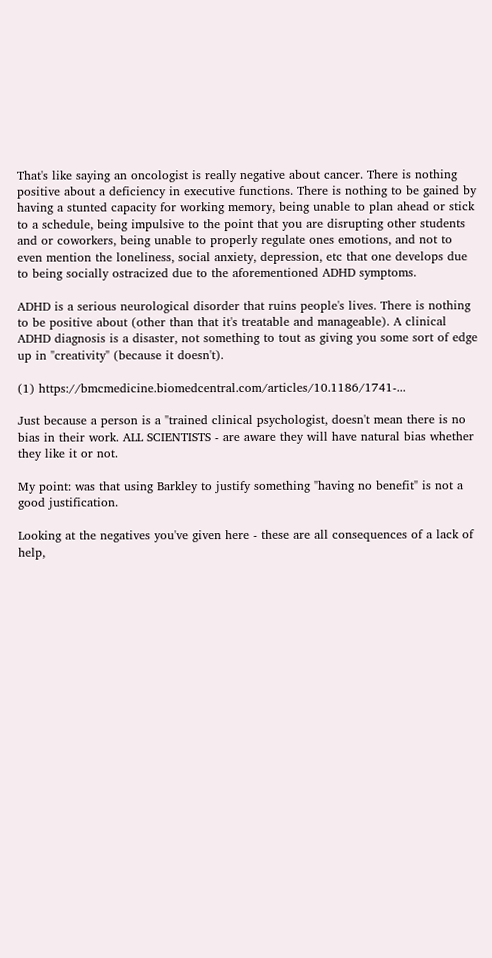That's like saying an oncologist is really negative about cancer. There is nothing positive about a deficiency in executive functions. There is nothing to be gained by having a stunted capacity for working memory, being unable to plan ahead or stick to a schedule, being impulsive to the point that you are disrupting other students and or coworkers, being unable to properly regulate ones emotions, and not to even mention the loneliness, social anxiety, depression, etc that one develops due to being socially ostracized due to the aforementioned ADHD symptoms.

ADHD is a serious neurological disorder that ruins people's lives. There is nothing to be positive about (other than that it's treatable and manageable). A clinical ADHD diagnosis is a disaster, not something to tout as giving you some sort of edge up in "creativity" (because it doesn't).

(1) https://bmcmedicine.biomedcentral.com/articles/10.1186/1741-...

Just because a person is a "trained clinical psychologist, doesn't mean there is no bias in their work. ALL SCIENTISTS - are aware they will have natural bias whether they like it or not.

My point: was that using Barkley to justify something "having no benefit" is not a good justification.

Looking at the negatives you've given here - these are all consequences of a lack of help,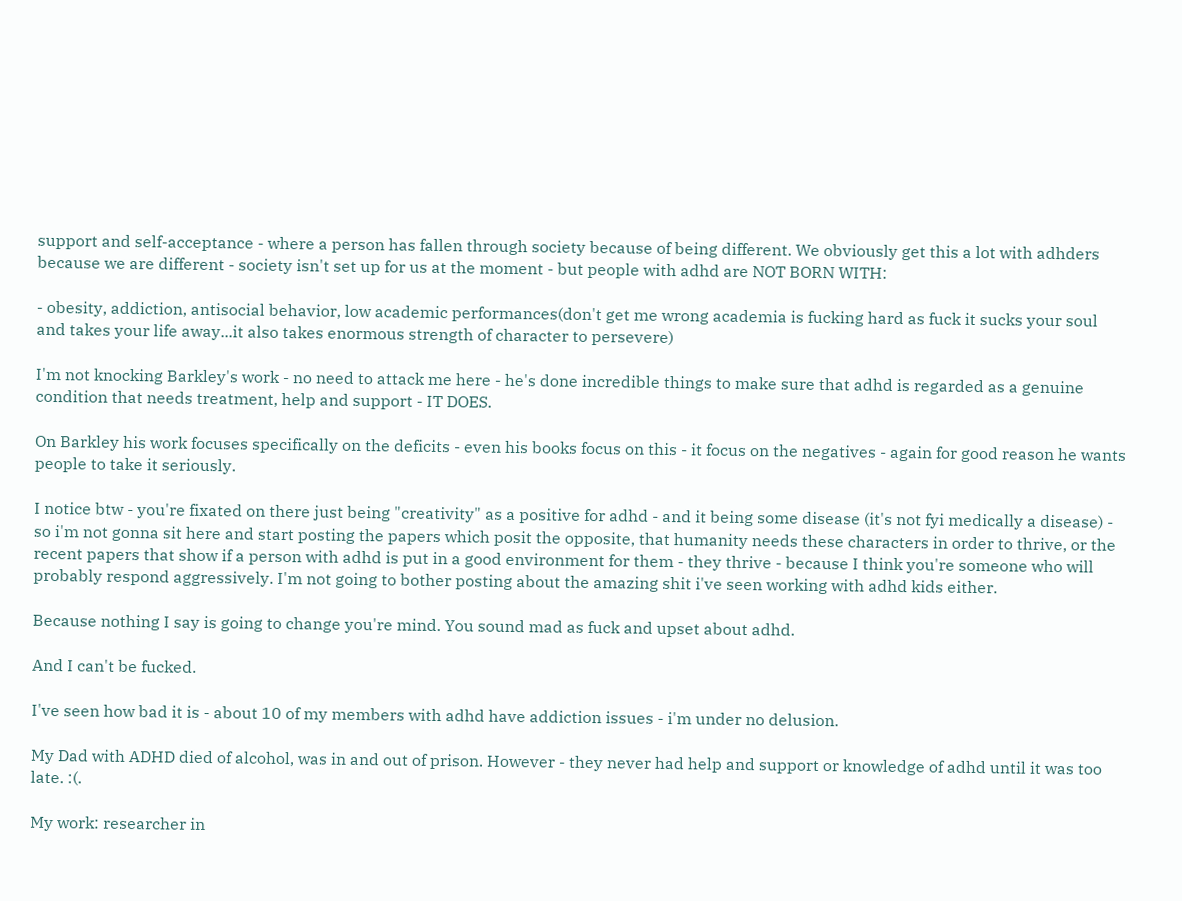support and self-acceptance - where a person has fallen through society because of being different. We obviously get this a lot with adhders because we are different - society isn't set up for us at the moment - but people with adhd are NOT BORN WITH:

- obesity, addiction, antisocial behavior, low academic performances(don't get me wrong academia is fucking hard as fuck it sucks your soul and takes your life away...it also takes enormous strength of character to persevere)

I'm not knocking Barkley's work - no need to attack me here - he's done incredible things to make sure that adhd is regarded as a genuine condition that needs treatment, help and support - IT DOES.

On Barkley his work focuses specifically on the deficits - even his books focus on this - it focus on the negatives - again for good reason he wants people to take it seriously.

I notice btw - you're fixated on there just being "creativity" as a positive for adhd - and it being some disease (it's not fyi medically a disease) - so i'm not gonna sit here and start posting the papers which posit the opposite, that humanity needs these characters in order to thrive, or the recent papers that show if a person with adhd is put in a good environment for them - they thrive - because I think you're someone who will probably respond aggressively. I'm not going to bother posting about the amazing shit i've seen working with adhd kids either.

Because nothing I say is going to change you're mind. You sound mad as fuck and upset about adhd.

And I can't be fucked.

I've seen how bad it is - about 10 of my members with adhd have addiction issues - i'm under no delusion.

My Dad with ADHD died of alcohol, was in and out of prison. However - they never had help and support or knowledge of adhd until it was too late. :(.

My work: researcher in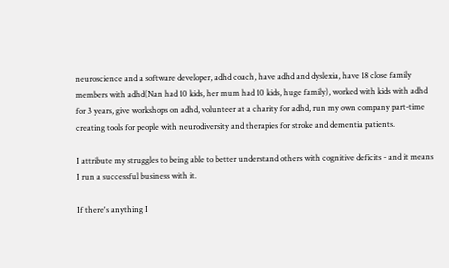neuroscience and a software developer, adhd coach, have adhd and dyslexia, have 18 close family members with adhd(Nan had 10 kids, her mum had 10 kids, huge family), worked with kids with adhd for 3 years, give workshops on adhd, volunteer at a charity for adhd, run my own company part-time creating tools for people with neurodiversity and therapies for stroke and dementia patients.

I attribute my struggles to being able to better understand others with cognitive deficits - and it means I run a successful business with it.

If there's anything I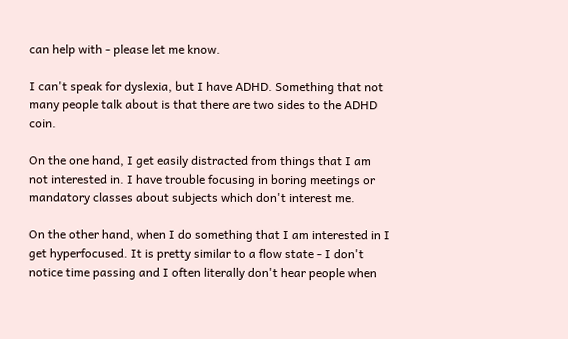can help with - please let me know.

I can't speak for dyslexia, but I have ADHD. Something that not many people talk about is that there are two sides to the ADHD coin.

On the one hand, I get easily distracted from things that I am not interested in. I have trouble focusing in boring meetings or mandatory classes about subjects which don't interest me.

On the other hand, when I do something that I am interested in I get hyperfocused. It is pretty similar to a flow state - I don't notice time passing and I often literally don't hear people when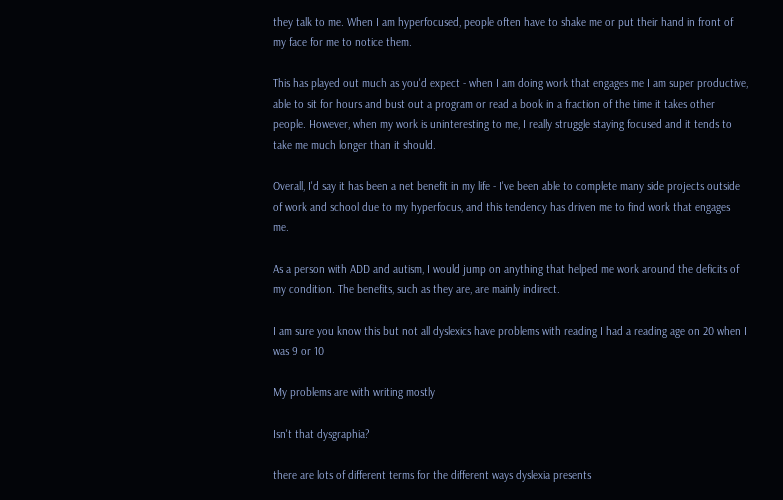they talk to me. When I am hyperfocused, people often have to shake me or put their hand in front of my face for me to notice them.

This has played out much as you'd expect - when I am doing work that engages me I am super productive, able to sit for hours and bust out a program or read a book in a fraction of the time it takes other people. However, when my work is uninteresting to me, I really struggle staying focused and it tends to take me much longer than it should.

Overall, I'd say it has been a net benefit in my life - I've been able to complete many side projects outside of work and school due to my hyperfocus, and this tendency has driven me to find work that engages me.

As a person with ADD and autism, I would jump on anything that helped me work around the deficits of my condition. The benefits, such as they are, are mainly indirect.

I am sure you know this but not all dyslexics have problems with reading I had a reading age on 20 when I was 9 or 10

My problems are with writing mostly

Isn't that dysgraphia?

there are lots of different terms for the different ways dyslexia presents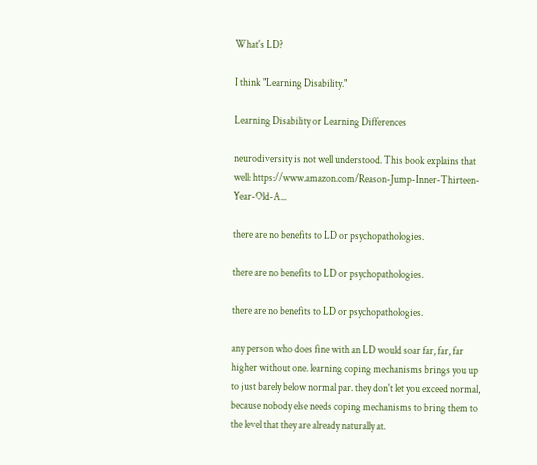What's LD?

I think "Learning Disability."

Learning Disability or Learning Differences

neurodiversity is not well understood. This book explains that well: https://www.amazon.com/Reason-Jump-Inner-Thirteen-Year-Old-A...

there are no benefits to LD or psychopathologies.

there are no benefits to LD or psychopathologies.

there are no benefits to LD or psychopathologies.

any person who does fine with an LD would soar far, far, far higher without one. learning coping mechanisms brings you up to just barely below normal par. they don't let you exceed normal, because nobody else needs coping mechanisms to bring them to the level that they are already naturally at.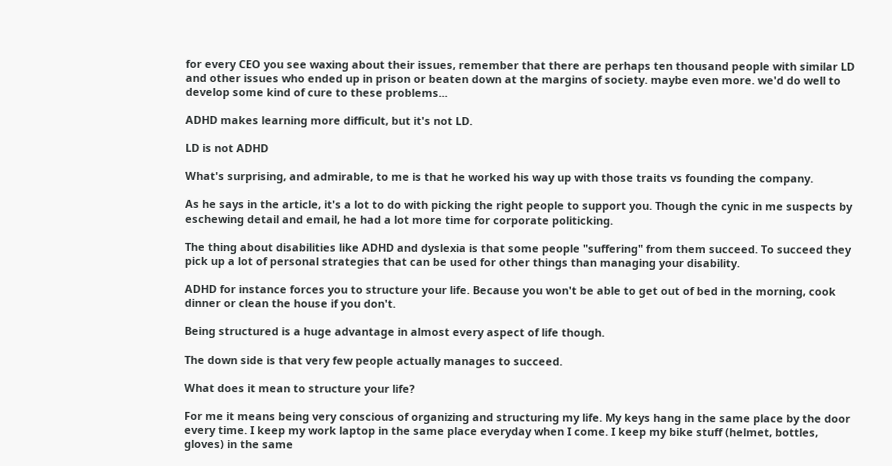for every CEO you see waxing about their issues, remember that there are perhaps ten thousand people with similar LD and other issues who ended up in prison or beaten down at the margins of society. maybe even more. we'd do well to develop some kind of cure to these problems...

ADHD makes learning more difficult, but it's not LD.

LD is not ADHD

What's surprising, and admirable, to me is that he worked his way up with those traits vs founding the company.

As he says in the article, it's a lot to do with picking the right people to support you. Though the cynic in me suspects by eschewing detail and email, he had a lot more time for corporate politicking.

The thing about disabilities like ADHD and dyslexia is that some people "suffering" from them succeed. To succeed they pick up a lot of personal strategies that can be used for other things than managing your disability.

ADHD for instance forces you to structure your life. Because you won't be able to get out of bed in the morning, cook dinner or clean the house if you don't.

Being structured is a huge advantage in almost every aspect of life though.

The down side is that very few people actually manages to succeed.

What does it mean to structure your life?

For me it means being very conscious of organizing and structuring my life. My keys hang in the same place by the door every time. I keep my work laptop in the same place everyday when I come. I keep my bike stuff (helmet, bottles, gloves) in the same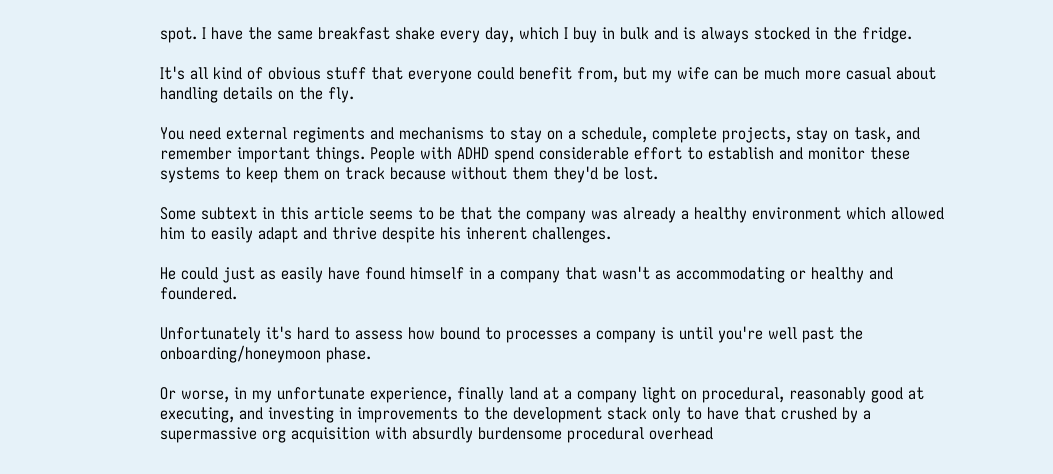spot. I have the same breakfast shake every day, which I buy in bulk and is always stocked in the fridge.

It's all kind of obvious stuff that everyone could benefit from, but my wife can be much more casual about handling details on the fly.

You need external regiments and mechanisms to stay on a schedule, complete projects, stay on task, and remember important things. People with ADHD spend considerable effort to establish and monitor these systems to keep them on track because without them they'd be lost.

Some subtext in this article seems to be that the company was already a healthy environment which allowed him to easily adapt and thrive despite his inherent challenges.

He could just as easily have found himself in a company that wasn't as accommodating or healthy and foundered.

Unfortunately it's hard to assess how bound to processes a company is until you're well past the onboarding/honeymoon phase.

Or worse, in my unfortunate experience, finally land at a company light on procedural, reasonably good at executing, and investing in improvements to the development stack only to have that crushed by a supermassive org acquisition with absurdly burdensome procedural overhead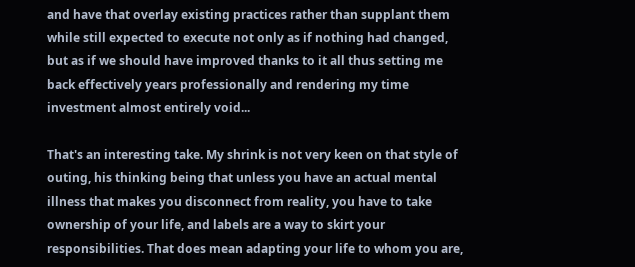and have that overlay existing practices rather than supplant them while still expected to execute not only as if nothing had changed, but as if we should have improved thanks to it all thus setting me back effectively years professionally and rendering my time investment almost entirely void...

That's an interesting take. My shrink is not very keen on that style of outing, his thinking being that unless you have an actual mental illness that makes you disconnect from reality, you have to take ownership of your life, and labels are a way to skirt your responsibilities. That does mean adapting your life to whom you are,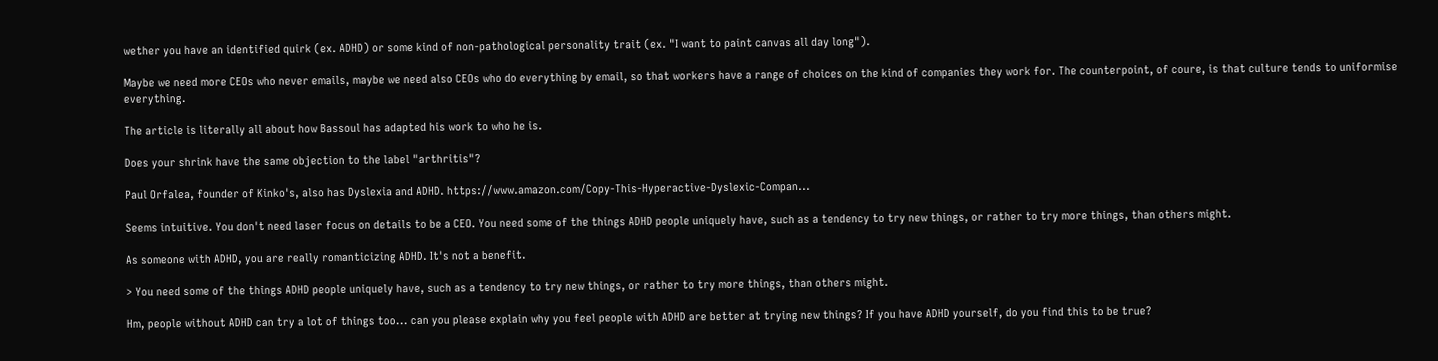wether you have an identified quirk (ex. ADHD) or some kind of non-pathological personality trait (ex. "I want to paint canvas all day long").

Maybe we need more CEOs who never emails, maybe we need also CEOs who do everything by email, so that workers have a range of choices on the kind of companies they work for. The counterpoint, of coure, is that culture tends to uniformise everything.

The article is literally all about how Bassoul has adapted his work to who he is.

Does your shrink have the same objection to the label "arthritis"?

Paul Orfalea, founder of Kinko's, also has Dyslexia and ADHD. https://www.amazon.com/Copy-This-Hyperactive-Dyslexic-Compan...

Seems intuitive. You don't need laser focus on details to be a CEO. You need some of the things ADHD people uniquely have, such as a tendency to try new things, or rather to try more things, than others might.

As someone with ADHD, you are really romanticizing ADHD. It's not a benefit.

> You need some of the things ADHD people uniquely have, such as a tendency to try new things, or rather to try more things, than others might.

Hm, people without ADHD can try a lot of things too... can you please explain why you feel people with ADHD are better at trying new things? If you have ADHD yourself, do you find this to be true?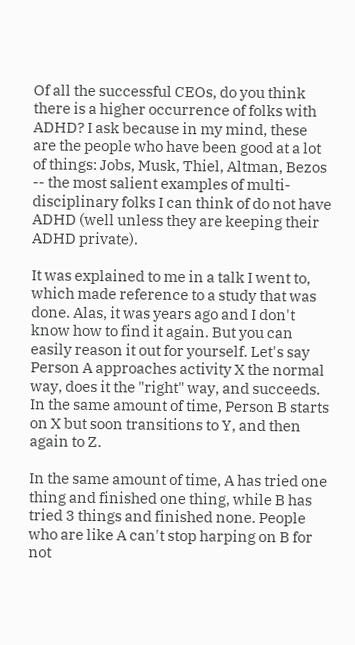Of all the successful CEOs, do you think there is a higher occurrence of folks with ADHD? I ask because in my mind, these are the people who have been good at a lot of things: Jobs, Musk, Thiel, Altman, Bezos -- the most salient examples of multi-disciplinary folks I can think of do not have ADHD (well unless they are keeping their ADHD private).

It was explained to me in a talk I went to, which made reference to a study that was done. Alas, it was years ago and I don't know how to find it again. But you can easily reason it out for yourself. Let's say Person A approaches activity X the normal way, does it the "right" way, and succeeds. In the same amount of time, Person B starts on X but soon transitions to Y, and then again to Z.

In the same amount of time, A has tried one thing and finished one thing, while B has tried 3 things and finished none. People who are like A can't stop harping on B for not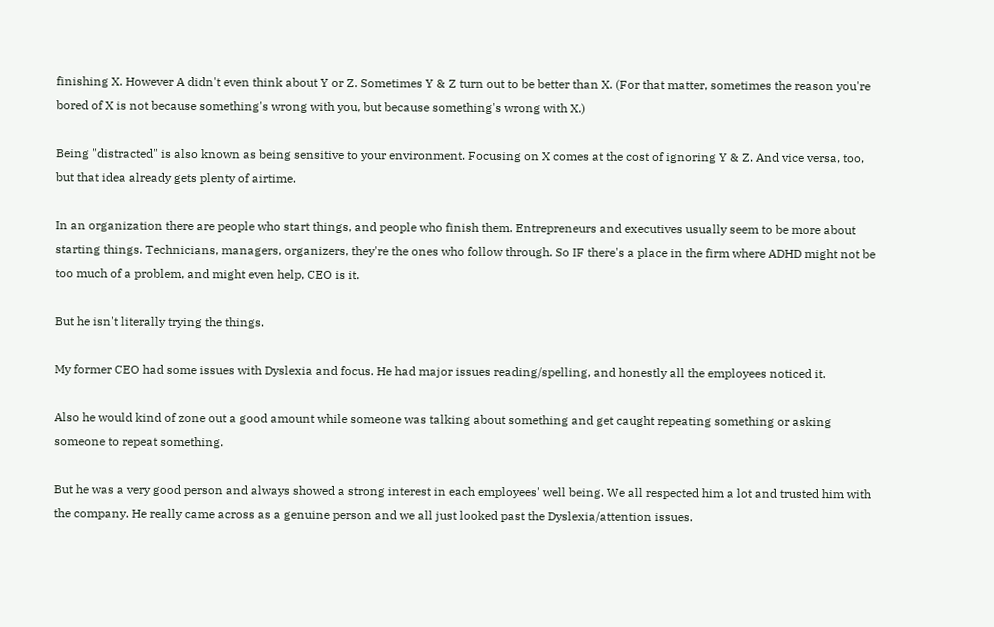finishing X. However A didn't even think about Y or Z. Sometimes Y & Z turn out to be better than X. (For that matter, sometimes the reason you're bored of X is not because something's wrong with you, but because something's wrong with X.)

Being "distracted" is also known as being sensitive to your environment. Focusing on X comes at the cost of ignoring Y & Z. And vice versa, too, but that idea already gets plenty of airtime.

In an organization there are people who start things, and people who finish them. Entrepreneurs and executives usually seem to be more about starting things. Technicians, managers, organizers, they're the ones who follow through. So IF there's a place in the firm where ADHD might not be too much of a problem, and might even help, CEO is it.

But he isn't literally trying the things.

My former CEO had some issues with Dyslexia and focus. He had major issues reading/spelling, and honestly all the employees noticed it.

Also he would kind of zone out a good amount while someone was talking about something and get caught repeating something or asking someone to repeat something.

But he was a very good person and always showed a strong interest in each employees' well being. We all respected him a lot and trusted him with the company. He really came across as a genuine person and we all just looked past the Dyslexia/attention issues.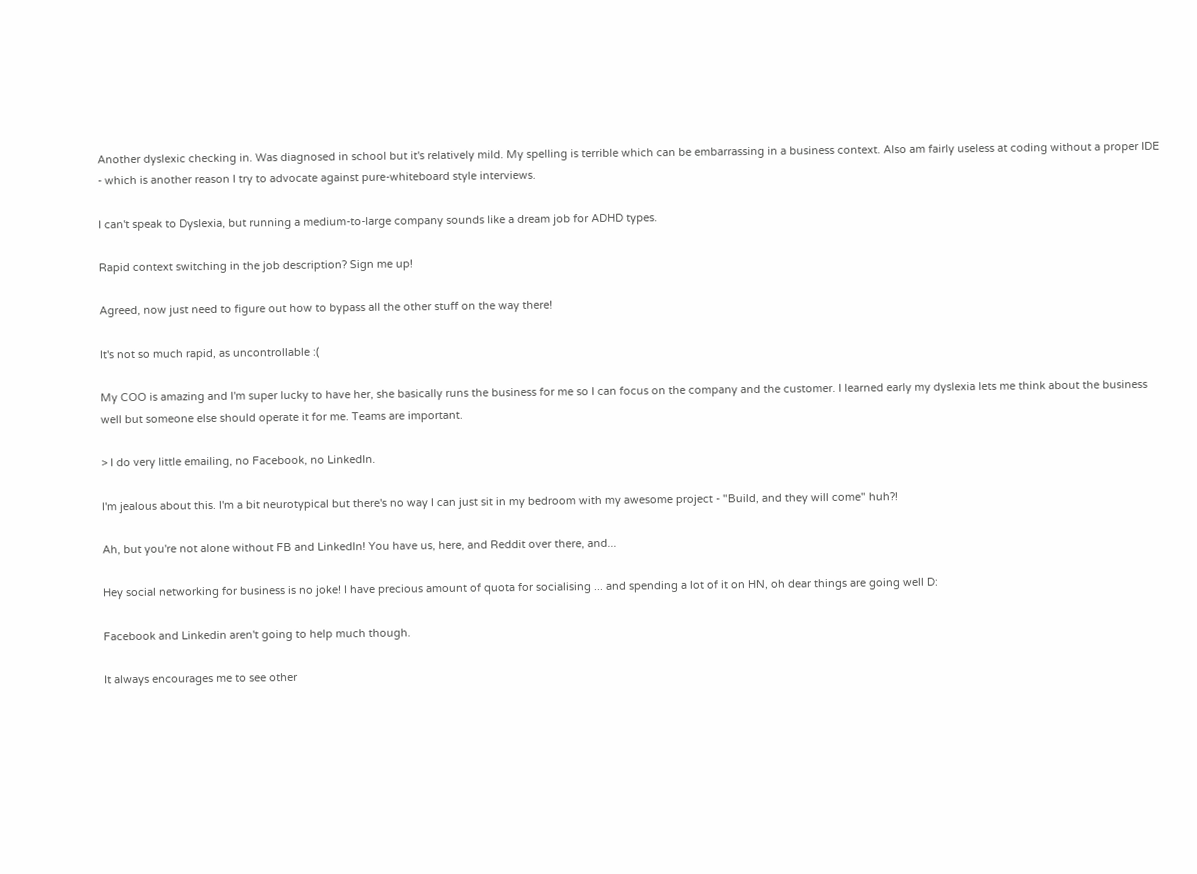Another dyslexic checking in. Was diagnosed in school but it's relatively mild. My spelling is terrible which can be embarrassing in a business context. Also am fairly useless at coding without a proper IDE - which is another reason I try to advocate against pure-whiteboard style interviews.

I can't speak to Dyslexia, but running a medium-to-large company sounds like a dream job for ADHD types.

Rapid context switching in the job description? Sign me up!

Agreed, now just need to figure out how to bypass all the other stuff on the way there!

It's not so much rapid, as uncontrollable :(

My COO is amazing and I'm super lucky to have her, she basically runs the business for me so I can focus on the company and the customer. I learned early my dyslexia lets me think about the business well but someone else should operate it for me. Teams are important.

> I do very little emailing, no Facebook, no LinkedIn.

I'm jealous about this. I'm a bit neurotypical but there's no way I can just sit in my bedroom with my awesome project - "Build, and they will come" huh?!

Ah, but you're not alone without FB and LinkedIn! You have us, here, and Reddit over there, and...

Hey social networking for business is no joke! I have precious amount of quota for socialising ... and spending a lot of it on HN, oh dear things are going well D:

Facebook and Linkedin aren't going to help much though.

It always encourages me to see other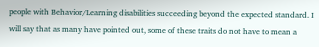people with Behavior/Learning disabilities succeeding beyond the expected standard. I will say that as many have pointed out, some of these traits do not have to mean a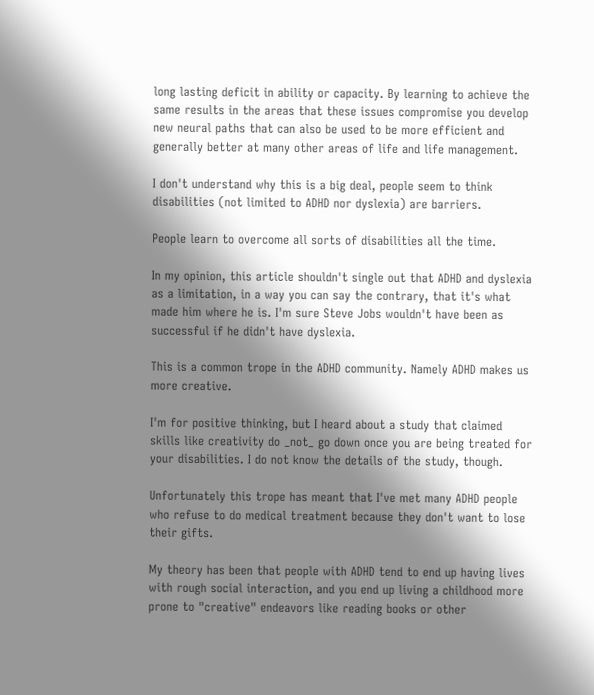long lasting deficit in ability or capacity. By learning to achieve the same results in the areas that these issues compromise you develop new neural paths that can also be used to be more efficient and generally better at many other areas of life and life management.

I don't understand why this is a big deal, people seem to think disabilities (not limited to ADHD nor dyslexia) are barriers.

People learn to overcome all sorts of disabilities all the time.

In my opinion, this article shouldn't single out that ADHD and dyslexia as a limitation, in a way you can say the contrary, that it's what made him where he is. I'm sure Steve Jobs wouldn't have been as successful if he didn't have dyslexia.

This is a common trope in the ADHD community. Namely ADHD makes us more creative.

I'm for positive thinking, but I heard about a study that claimed skills like creativity do _not_ go down once you are being treated for your disabilities. I do not know the details of the study, though.

Unfortunately this trope has meant that I've met many ADHD people who refuse to do medical treatment because they don't want to lose their gifts.

My theory has been that people with ADHD tend to end up having lives with rough social interaction, and you end up living a childhood more prone to "creative" endeavors like reading books or other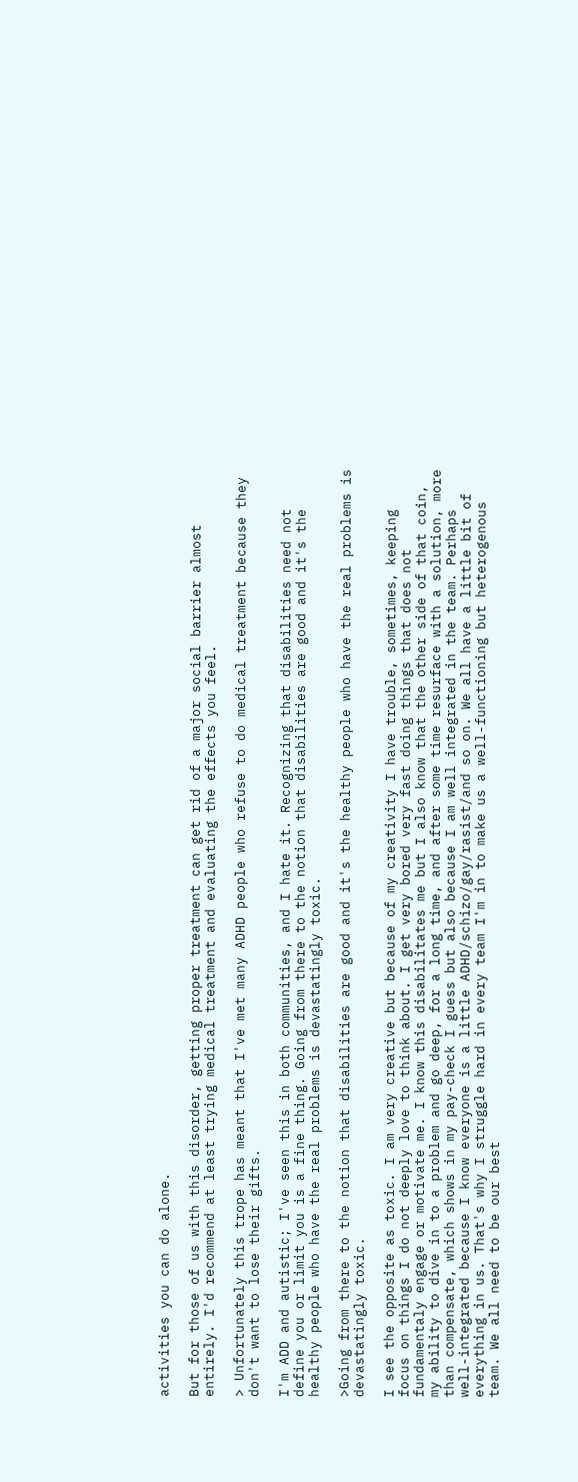activities you can do alone.

But for those of us with this disorder, getting proper treatment can get rid of a major social barrier almost entirely. I'd recommend at least trying medical treatment and evaluating the effects you feel.

> Unfortunately this trope has meant that I've met many ADHD people who refuse to do medical treatment because they don't want to lose their gifts.

I'm ADD and autistic; I've seen this in both communities, and I hate it. Recognizing that disabilities need not define you or limit you is a fine thing. Going from there to the notion that disabilities are good and it's the healthy people who have the real problems is devastatingly toxic.

>Going from there to the notion that disabilities are good and it's the healthy people who have the real problems is devastatingly toxic.

I see the opposite as toxic. I am very creative but because of my creativity I have trouble, sometimes, keeping focus on things I do not deeply love to think about. I get very bored very fast doing things that does not fundamentaly engage or motivate me. I know this disabilitates me but I also know that the other side of that coin, my ability to dive in to a problem and go deep, for a long time, and after some time resurface with a solution, more than compensate, which shows in my pay-check I guess but also because I am well integrated in the team. Perhaps well-integrated because I know everyone is a little ADHD/schizo/gay/rasist/and so on. We all have a little bit of everything in us. That's why I struggle hard in every team I'm in to make us a well-functioning but heterogenous team. We all need to be our best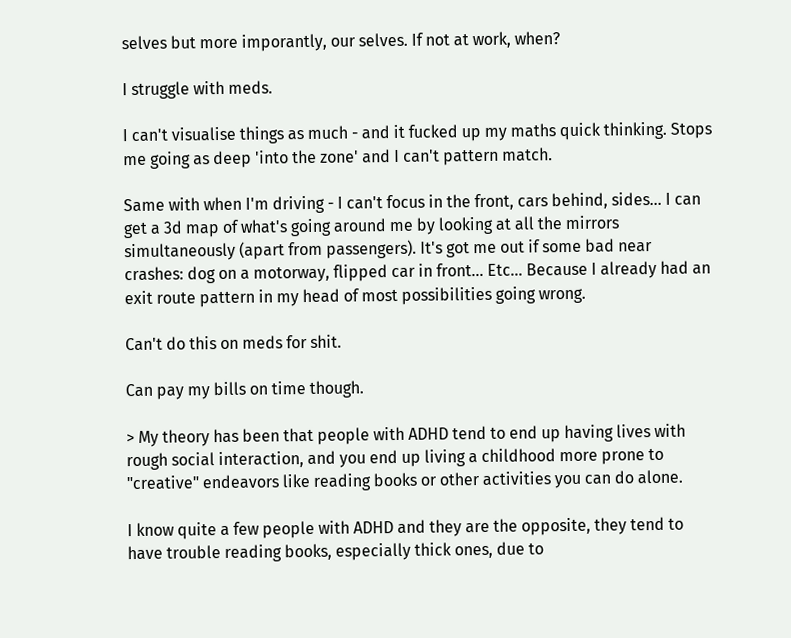selves but more imporantly, our selves. If not at work, when?

I struggle with meds.

I can't visualise things as much - and it fucked up my maths quick thinking. Stops me going as deep 'into the zone' and I can't pattern match.

Same with when I'm driving - I can't focus in the front, cars behind, sides... I can get a 3d map of what's going around me by looking at all the mirrors simultaneously (apart from passengers). It's got me out if some bad near crashes: dog on a motorway, flipped car in front... Etc... Because I already had an exit route pattern in my head of most possibilities going wrong.

Can't do this on meds for shit.

Can pay my bills on time though.

> My theory has been that people with ADHD tend to end up having lives with rough social interaction, and you end up living a childhood more prone to "creative" endeavors like reading books or other activities you can do alone.

I know quite a few people with ADHD and they are the opposite, they tend to have trouble reading books, especially thick ones, due to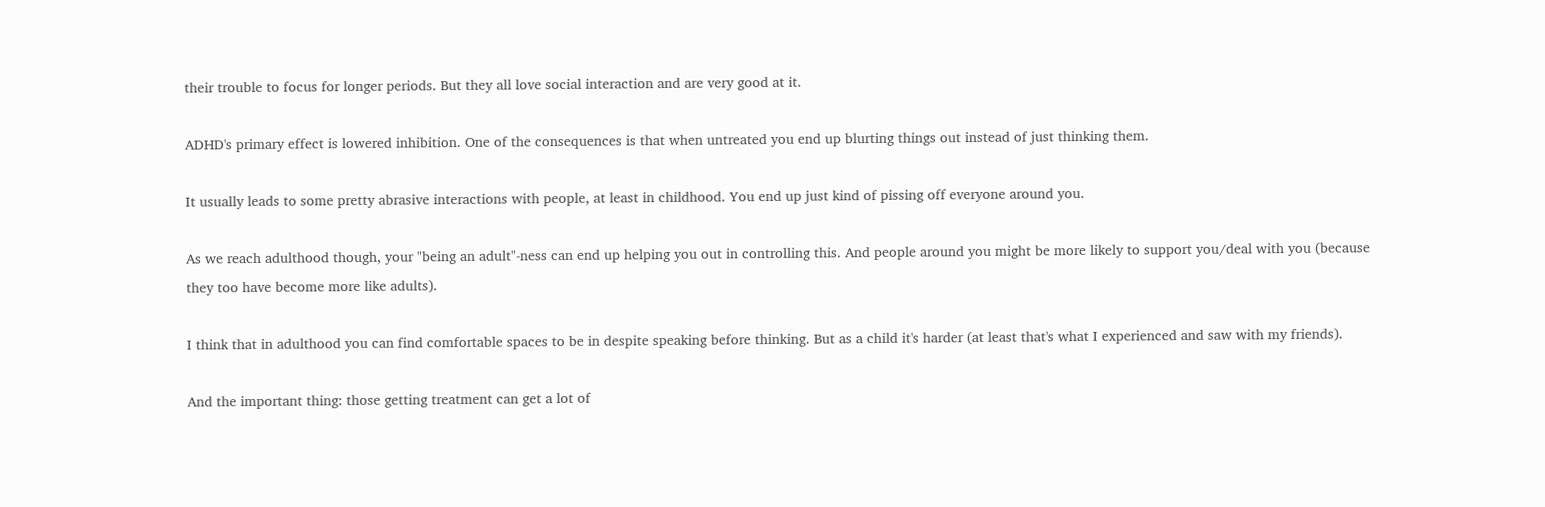their trouble to focus for longer periods. But they all love social interaction and are very good at it.

ADHD's primary effect is lowered inhibition. One of the consequences is that when untreated you end up blurting things out instead of just thinking them.

It usually leads to some pretty abrasive interactions with people, at least in childhood. You end up just kind of pissing off everyone around you.

As we reach adulthood though, your "being an adult"-ness can end up helping you out in controlling this. And people around you might be more likely to support you/deal with you (because they too have become more like adults).

I think that in adulthood you can find comfortable spaces to be in despite speaking before thinking. But as a child it's harder (at least that's what I experienced and saw with my friends).

And the important thing: those getting treatment can get a lot of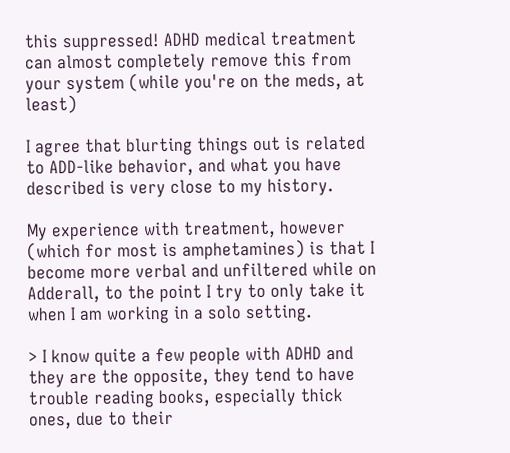this suppressed! ADHD medical treatment can almost completely remove this from your system (while you're on the meds, at least)

I agree that blurting things out is related to ADD-like behavior, and what you have described is very close to my history.

My experience with treatment, however (which for most is amphetamines) is that I become more verbal and unfiltered while on Adderall, to the point I try to only take it when I am working in a solo setting.

> I know quite a few people with ADHD and they are the opposite, they tend to have trouble reading books, especially thick ones, due to their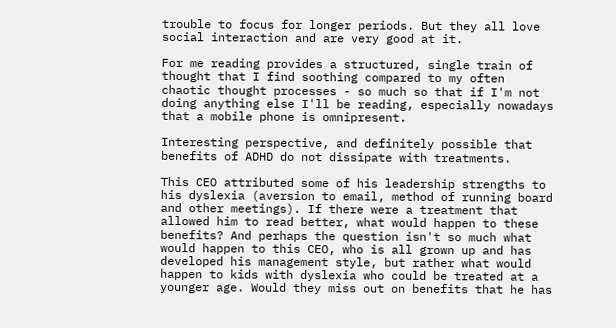trouble to focus for longer periods. But they all love social interaction and are very good at it.

For me reading provides a structured, single train of thought that I find soothing compared to my often chaotic thought processes - so much so that if I'm not doing anything else I'll be reading, especially nowadays that a mobile phone is omnipresent.

Interesting perspective, and definitely possible that benefits of ADHD do not dissipate with treatments.

This CEO attributed some of his leadership strengths to his dyslexia (aversion to email, method of running board and other meetings). If there were a treatment that allowed him to read better, what would happen to these benefits? And perhaps the question isn't so much what would happen to this CEO, who is all grown up and has developed his management style, but rather what would happen to kids with dyslexia who could be treated at a younger age. Would they miss out on benefits that he has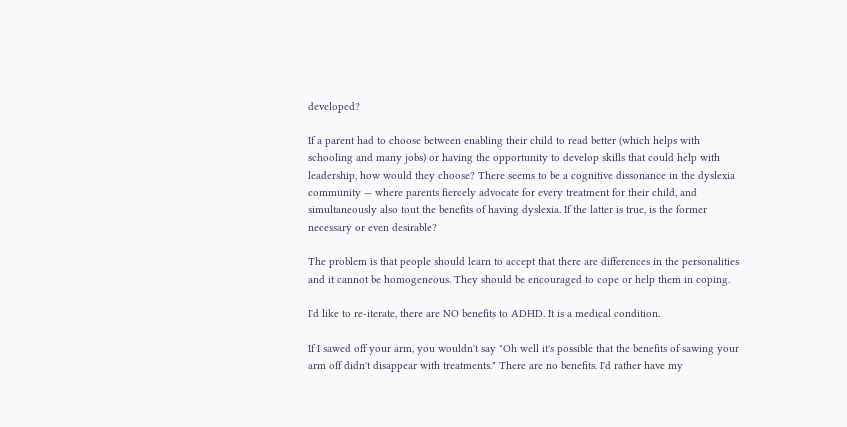developed?

If a parent had to choose between enabling their child to read better (which helps with schooling and many jobs) or having the opportunity to develop skills that could help with leadership, how would they choose? There seems to be a cognitive dissonance in the dyslexia community — where parents fiercely advocate for every treatment for their child, and simultaneously also tout the benefits of having dyslexia. If the latter is true, is the former necessary or even desirable?

The problem is that people should learn to accept that there are differences in the personalities and it cannot be homogeneous. They should be encouraged to cope or help them in coping.

I'd like to re-iterate, there are NO benefits to ADHD. It is a medical condition.

If I sawed off your arm, you wouldn't say "Oh well it's possible that the benefits of sawing your arm off didn't disappear with treatments." There are no benefits. I'd rather have my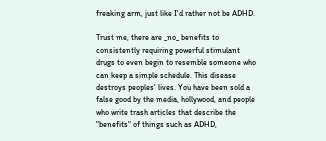freaking arm, just like I'd rather not be ADHD.

Trust me, there are _no_ benefits to consistently requiring powerful stimulant drugs to even begin to resemble someone who can keep a simple schedule. This disease destroys peoples' lives. You have been sold a false good by the media, hollywood, and people who write trash articles that describe the "benefits" of things such as ADHD,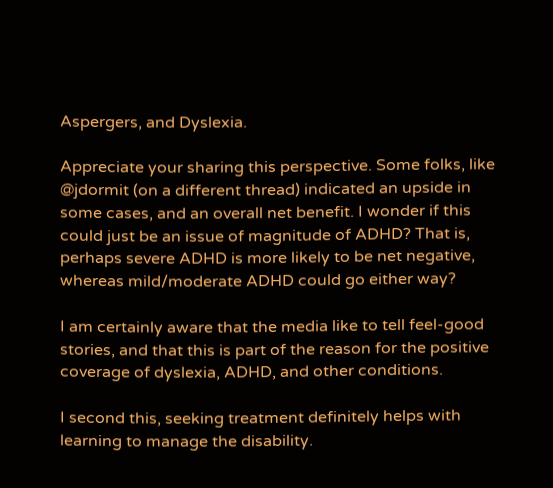Aspergers, and Dyslexia.

Appreciate your sharing this perspective. Some folks, like @jdormit (on a different thread) indicated an upside in some cases, and an overall net benefit. I wonder if this could just be an issue of magnitude of ADHD? That is, perhaps severe ADHD is more likely to be net negative, whereas mild/moderate ADHD could go either way?

I am certainly aware that the media like to tell feel-good stories, and that this is part of the reason for the positive coverage of dyslexia, ADHD, and other conditions.

I second this, seeking treatment definitely helps with learning to manage the disability.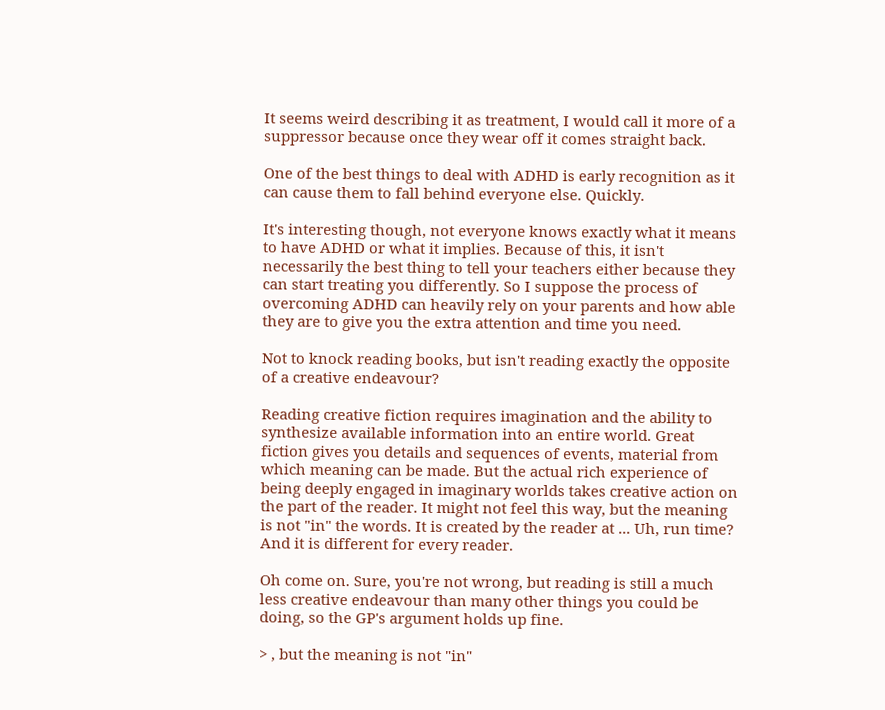It seems weird describing it as treatment, I would call it more of a suppressor because once they wear off it comes straight back.

One of the best things to deal with ADHD is early recognition as it can cause them to fall behind everyone else. Quickly.

It's interesting though, not everyone knows exactly what it means to have ADHD or what it implies. Because of this, it isn't necessarily the best thing to tell your teachers either because they can start treating you differently. So I suppose the process of overcoming ADHD can heavily rely on your parents and how able they are to give you the extra attention and time you need.

Not to knock reading books, but isn't reading exactly the opposite of a creative endeavour?

Reading creative fiction requires imagination and the ability to synthesize available information into an entire world. Great fiction gives you details and sequences of events, material from which meaning can be made. But the actual rich experience of being deeply engaged in imaginary worlds takes creative action on the part of the reader. It might not feel this way, but the meaning is not "in" the words. It is created by the reader at ... Uh, run time? And it is different for every reader.

Oh come on. Sure, you're not wrong, but reading is still a much less creative endeavour than many other things you could be doing, so the GP's argument holds up fine.

> , but the meaning is not "in"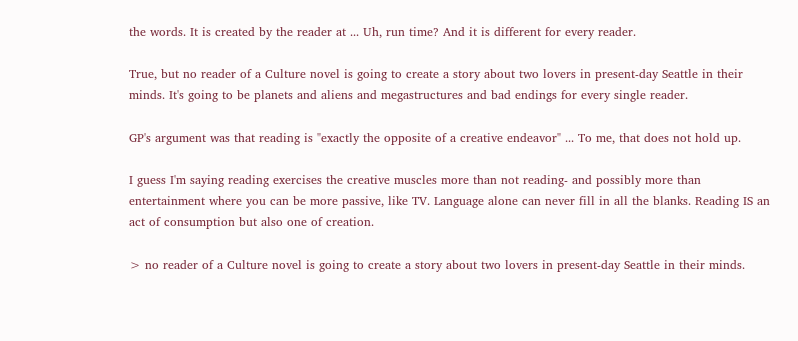the words. It is created by the reader at ... Uh, run time? And it is different for every reader.

True, but no reader of a Culture novel is going to create a story about two lovers in present-day Seattle in their minds. It's going to be planets and aliens and megastructures and bad endings for every single reader.

GP's argument was that reading is "exactly the opposite of a creative endeavor" ... To me, that does not hold up.

I guess I'm saying reading exercises the creative muscles more than not reading- and possibly more than entertainment where you can be more passive, like TV. Language alone can never fill in all the blanks. Reading IS an act of consumption but also one of creation.

> no reader of a Culture novel is going to create a story about two lovers in present-day Seattle in their minds.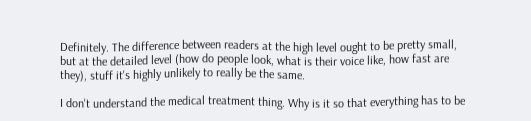Definitely. The difference between readers at the high level ought to be pretty small, but at the detailed level (how do people look, what is their voice like, how fast are they), stuff it's highly unlikely to really be the same.

I don't understand the medical treatment thing. Why is it so that everything has to be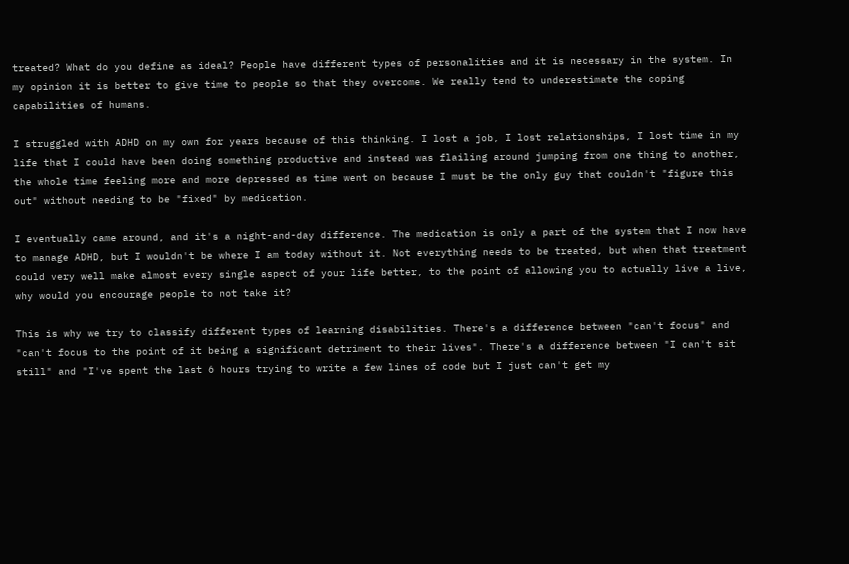treated? What do you define as ideal? People have different types of personalities and it is necessary in the system. In my opinion it is better to give time to people so that they overcome. We really tend to underestimate the coping capabilities of humans.

I struggled with ADHD on my own for years because of this thinking. I lost a job, I lost relationships, I lost time in my life that I could have been doing something productive and instead was flailing around jumping from one thing to another, the whole time feeling more and more depressed as time went on because I must be the only guy that couldn't "figure this out" without needing to be "fixed" by medication.

I eventually came around, and it's a night-and-day difference. The medication is only a part of the system that I now have to manage ADHD, but I wouldn't be where I am today without it. Not everything needs to be treated, but when that treatment could very well make almost every single aspect of your life better, to the point of allowing you to actually live a live, why would you encourage people to not take it?

This is why we try to classify different types of learning disabilities. There's a difference between "can't focus" and "can't focus to the point of it being a significant detriment to their lives". There's a difference between "I can't sit still" and "I've spent the last 6 hours trying to write a few lines of code but I just can't get my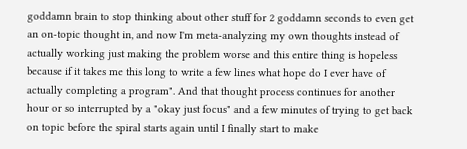goddamn brain to stop thinking about other stuff for 2 goddamn seconds to even get an on-topic thought in, and now I'm meta-analyzing my own thoughts instead of actually working just making the problem worse and this entire thing is hopeless because if it takes me this long to write a few lines what hope do I ever have of actually completing a program". And that thought process continues for another hour or so interrupted by a "okay just focus" and a few minutes of trying to get back on topic before the spiral starts again until I finally start to make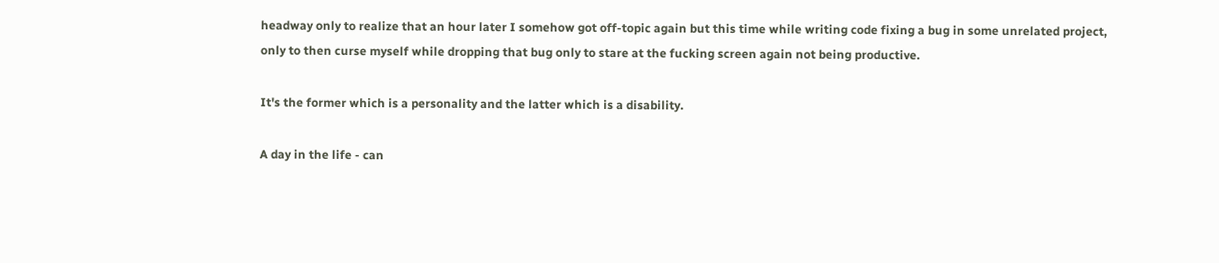headway only to realize that an hour later I somehow got off-topic again but this time while writing code fixing a bug in some unrelated project, only to then curse myself while dropping that bug only to stare at the fucking screen again not being productive.

It's the former which is a personality and the latter which is a disability.

A day in the life - can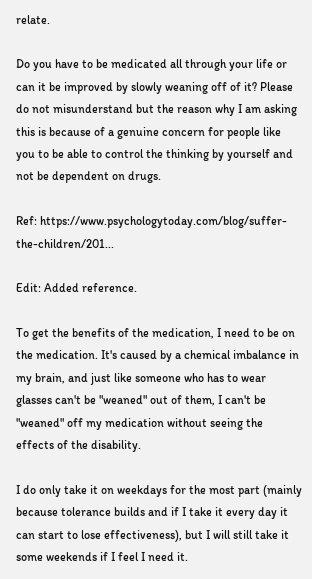relate.

Do you have to be medicated all through your life or can it be improved by slowly weaning off of it? Please do not misunderstand but the reason why I am asking this is because of a genuine concern for people like you to be able to control the thinking by yourself and not be dependent on drugs.

Ref: https://www.psychologytoday.com/blog/suffer-the-children/201...

Edit: Added reference.

To get the benefits of the medication, I need to be on the medication. It's caused by a chemical imbalance in my brain, and just like someone who has to wear glasses can't be "weaned" out of them, I can't be "weaned" off my medication without seeing the effects of the disability.

I do only take it on weekdays for the most part (mainly because tolerance builds and if I take it every day it can start to lose effectiveness), but I will still take it some weekends if I feel I need it.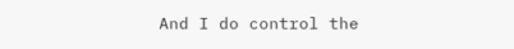And I do control the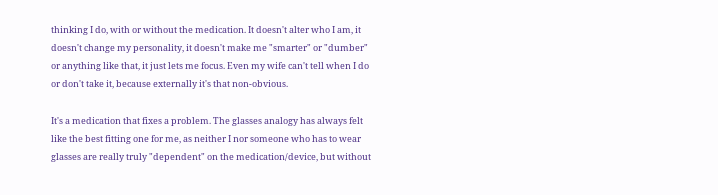thinking I do, with or without the medication. It doesn't alter who I am, it doesn't change my personality, it doesn't make me "smarter" or "dumber" or anything like that, it just lets me focus. Even my wife can't tell when I do or don't take it, because externally it's that non-obvious.

It's a medication that fixes a problem. The glasses analogy has always felt like the best fitting one for me, as neither I nor someone who has to wear glasses are really truly "dependent" on the medication/device, but without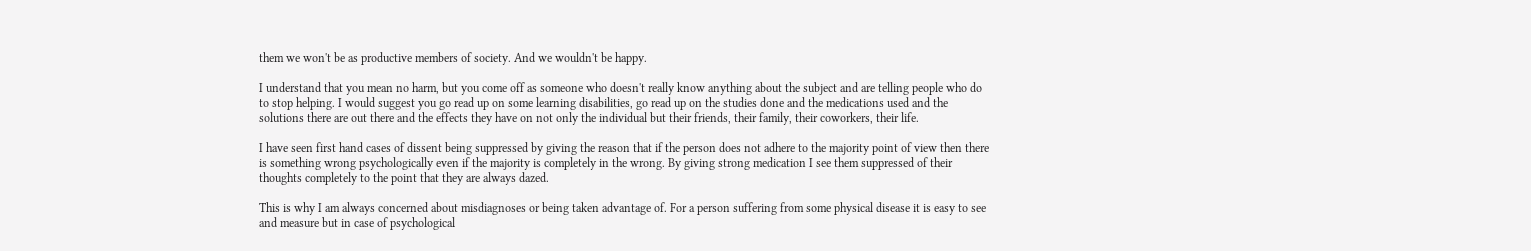them we won't be as productive members of society. And we wouldn't be happy.

I understand that you mean no harm, but you come off as someone who doesn't really know anything about the subject and are telling people who do to stop helping. I would suggest you go read up on some learning disabilities, go read up on the studies done and the medications used and the solutions there are out there and the effects they have on not only the individual but their friends, their family, their coworkers, their life.

I have seen first hand cases of dissent being suppressed by giving the reason that if the person does not adhere to the majority point of view then there is something wrong psychologically even if the majority is completely in the wrong. By giving strong medication I see them suppressed of their thoughts completely to the point that they are always dazed.

This is why I am always concerned about misdiagnoses or being taken advantage of. For a person suffering from some physical disease it is easy to see and measure but in case of psychological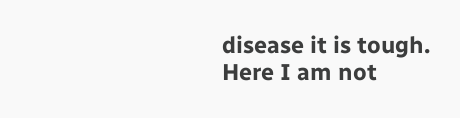disease it is tough. Here I am not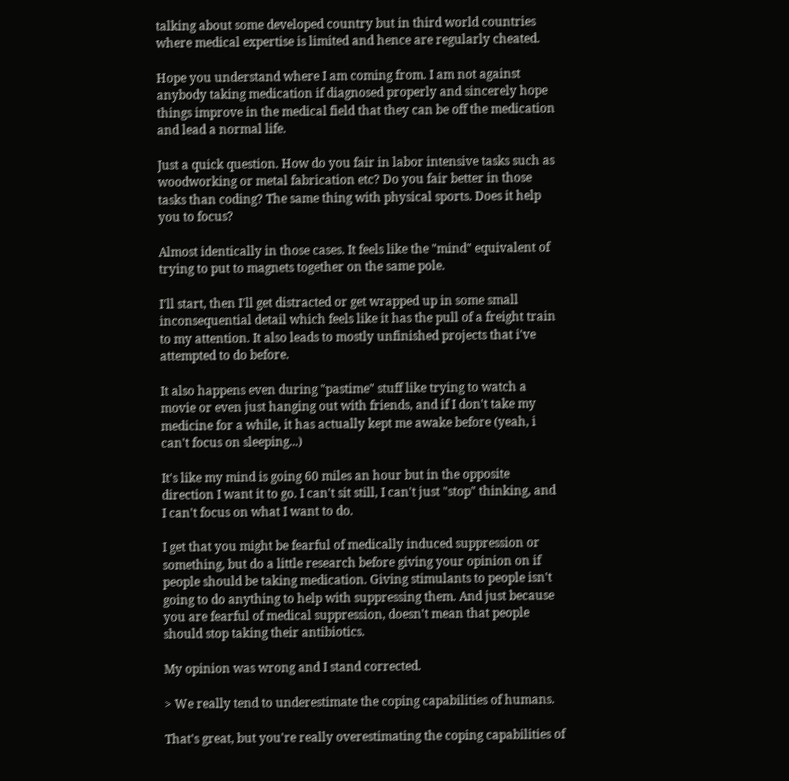talking about some developed country but in third world countries where medical expertise is limited and hence are regularly cheated.

Hope you understand where I am coming from. I am not against anybody taking medication if diagnosed properly and sincerely hope things improve in the medical field that they can be off the medication and lead a normal life.

Just a quick question. How do you fair in labor intensive tasks such as woodworking or metal fabrication etc? Do you fair better in those tasks than coding? The same thing with physical sports. Does it help you to focus?

Almost identically in those cases. It feels like the "mind" equivalent of trying to put to magnets together on the same pole.

I'll start, then I'll get distracted or get wrapped up in some small inconsequential detail which feels like it has the pull of a freight train to my attention. It also leads to mostly unfinished projects that i've attempted to do before.

It also happens even during "pastime" stuff like trying to watch a movie or even just hanging out with friends, and if I don't take my medicine for a while, it has actually kept me awake before (yeah, i can't focus on sleeping...)

It's like my mind is going 60 miles an hour but in the opposite direction I want it to go. I can't sit still, I can't just "stop" thinking, and I can't focus on what I want to do.

I get that you might be fearful of medically induced suppression or something, but do a little research before giving your opinion on if people should be taking medication. Giving stimulants to people isn't going to do anything to help with suppressing them. And just because you are fearful of medical suppression, doesn't mean that people should stop taking their antibiotics.

My opinion was wrong and I stand corrected.

> We really tend to underestimate the coping capabilities of humans.

That's great, but you're really overestimating the coping capabilities of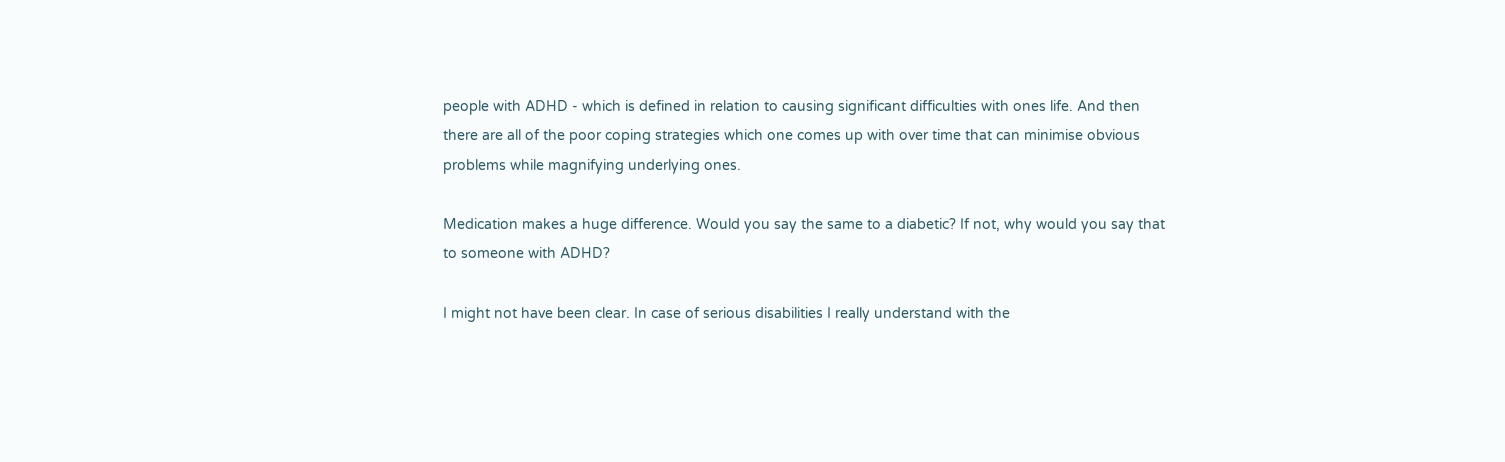people with ADHD - which is defined in relation to causing significant difficulties with ones life. And then there are all of the poor coping strategies which one comes up with over time that can minimise obvious problems while magnifying underlying ones.

Medication makes a huge difference. Would you say the same to a diabetic? If not, why would you say that to someone with ADHD?

I might not have been clear. In case of serious disabilities I really understand with the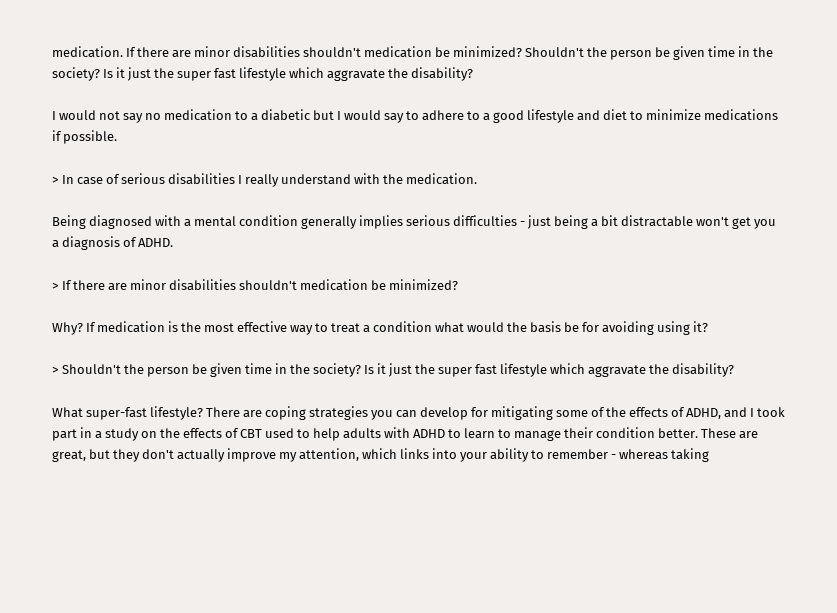medication. If there are minor disabilities shouldn't medication be minimized? Shouldn't the person be given time in the society? Is it just the super fast lifestyle which aggravate the disability?

I would not say no medication to a diabetic but I would say to adhere to a good lifestyle and diet to minimize medications if possible.

> In case of serious disabilities I really understand with the medication.

Being diagnosed with a mental condition generally implies serious difficulties - just being a bit distractable won't get you a diagnosis of ADHD.

> If there are minor disabilities shouldn't medication be minimized?

Why? If medication is the most effective way to treat a condition what would the basis be for avoiding using it?

> Shouldn't the person be given time in the society? Is it just the super fast lifestyle which aggravate the disability?

What super-fast lifestyle? There are coping strategies you can develop for mitigating some of the effects of ADHD, and I took part in a study on the effects of CBT used to help adults with ADHD to learn to manage their condition better. These are great, but they don't actually improve my attention, which links into your ability to remember - whereas taking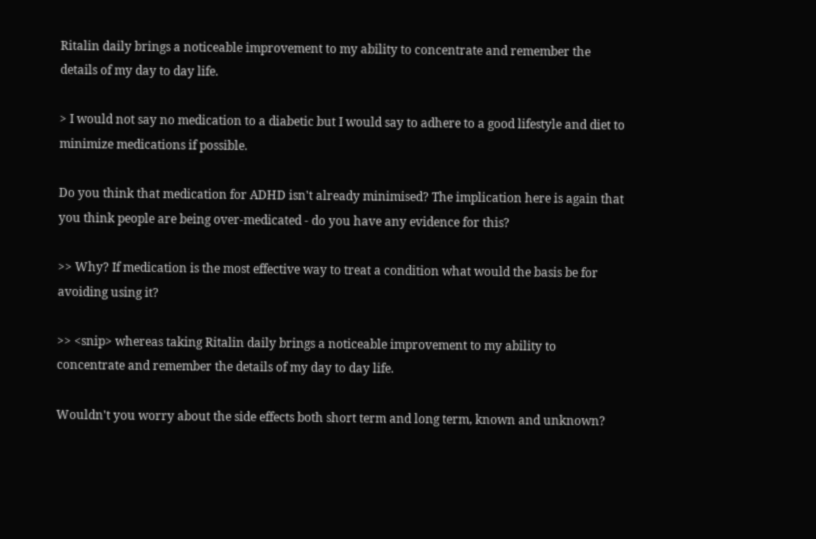Ritalin daily brings a noticeable improvement to my ability to concentrate and remember the details of my day to day life.

> I would not say no medication to a diabetic but I would say to adhere to a good lifestyle and diet to minimize medications if possible.

Do you think that medication for ADHD isn't already minimised? The implication here is again that you think people are being over-medicated - do you have any evidence for this?

>> Why? If medication is the most effective way to treat a condition what would the basis be for avoiding using it?

>> <snip> whereas taking Ritalin daily brings a noticeable improvement to my ability to concentrate and remember the details of my day to day life.

Wouldn't you worry about the side effects both short term and long term, known and unknown?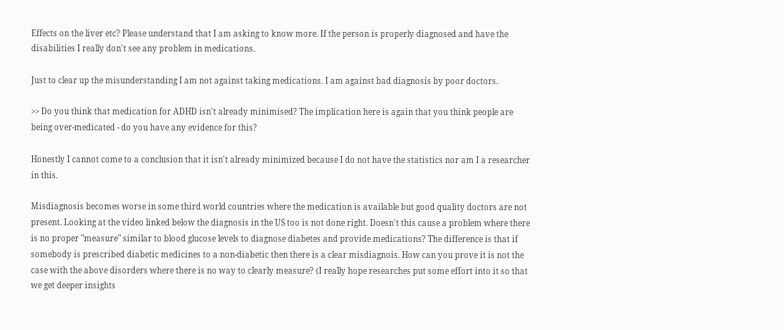Effects on the liver etc? Please understand that I am asking to know more. If the person is properly diagnosed and have the disabilities I really don't see any problem in medications.

Just to clear up the misunderstanding I am not against taking medications. I am against bad diagnosis by poor doctors.

>> Do you think that medication for ADHD isn't already minimised? The implication here is again that you think people are being over-medicated - do you have any evidence for this?

Honestly I cannot come to a conclusion that it isn't already minimized because I do not have the statistics nor am I a researcher in this.

Misdiagnosis becomes worse in some third world countries where the medication is available but good quality doctors are not present. Looking at the video linked below the diagnosis in the US too is not done right. Doesn't this cause a problem where there is no proper "measure" similar to blood glucose levels to diagnose diabetes and provide medications? The difference is that if somebody is prescribed diabetic medicines to a non-diabetic then there is a clear misdiagnois. How can you prove it is not the case with the above disorders where there is no way to clearly measure? (I really hope researches put some effort into it so that we get deeper insights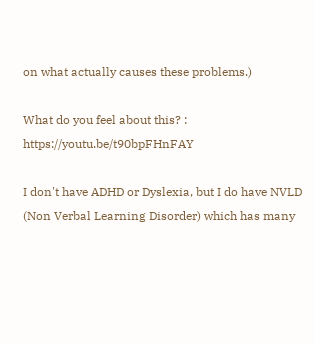on what actually causes these problems.)

What do you feel about this? : https://youtu.be/t90bpFHnFAY

I don't have ADHD or Dyslexia, but I do have NVLD (Non Verbal Learning Disorder) which has many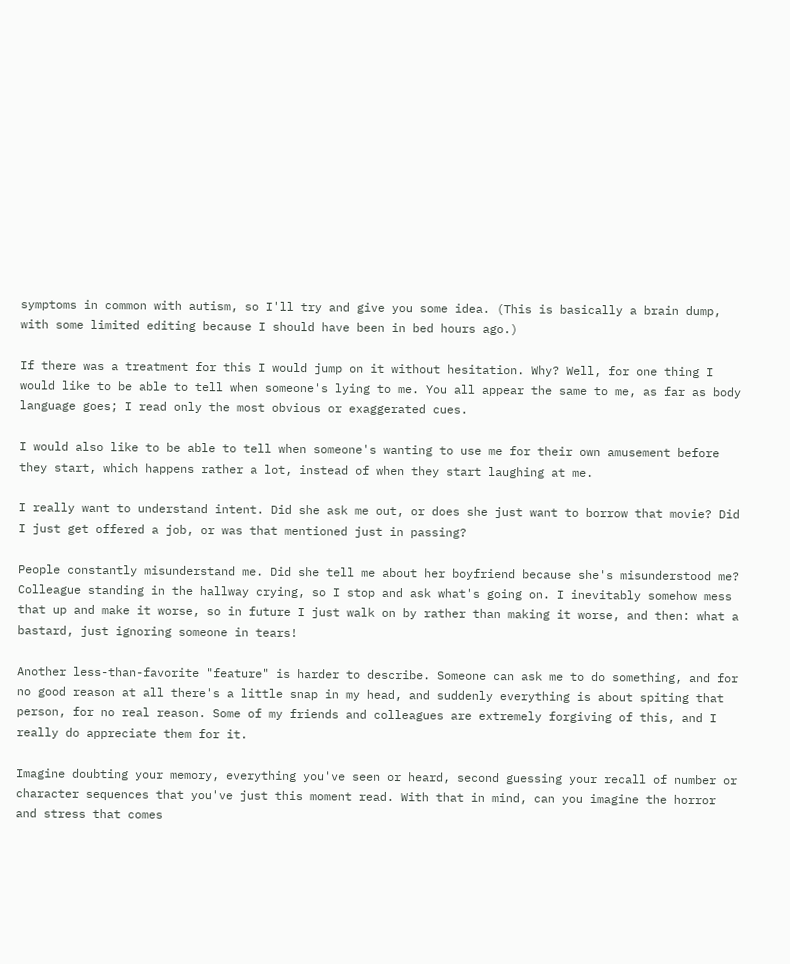symptoms in common with autism, so I'll try and give you some idea. (This is basically a brain dump, with some limited editing because I should have been in bed hours ago.)

If there was a treatment for this I would jump on it without hesitation. Why? Well, for one thing I would like to be able to tell when someone's lying to me. You all appear the same to me, as far as body language goes; I read only the most obvious or exaggerated cues.

I would also like to be able to tell when someone's wanting to use me for their own amusement before they start, which happens rather a lot, instead of when they start laughing at me.

I really want to understand intent. Did she ask me out, or does she just want to borrow that movie? Did I just get offered a job, or was that mentioned just in passing?

People constantly misunderstand me. Did she tell me about her boyfriend because she's misunderstood me? Colleague standing in the hallway crying, so I stop and ask what's going on. I inevitably somehow mess that up and make it worse, so in future I just walk on by rather than making it worse, and then: what a bastard, just ignoring someone in tears!

Another less-than-favorite "feature" is harder to describe. Someone can ask me to do something, and for no good reason at all there's a little snap in my head, and suddenly everything is about spiting that person, for no real reason. Some of my friends and colleagues are extremely forgiving of this, and I really do appreciate them for it.

Imagine doubting your memory, everything you've seen or heard, second guessing your recall of number or character sequences that you've just this moment read. With that in mind, can you imagine the horror and stress that comes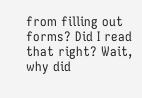from filling out forms? Did I read that right? Wait, why did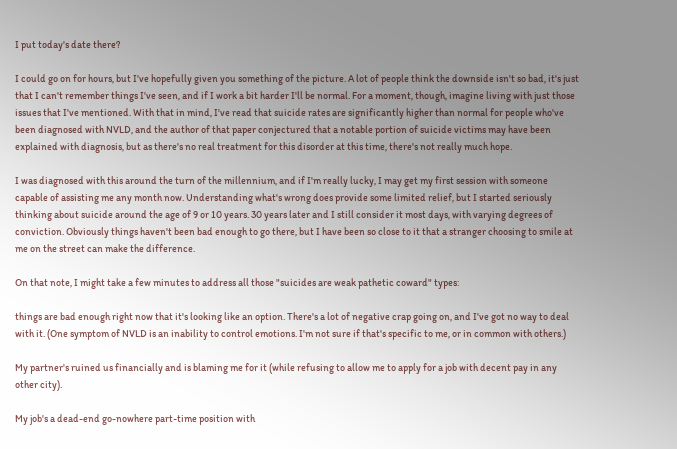I put today's date there?

I could go on for hours, but I've hopefully given you something of the picture. A lot of people think the downside isn't so bad, it's just that I can't remember things I've seen, and if I work a bit harder I'll be normal. For a moment, though, imagine living with just those issues that I've mentioned. With that in mind, I've read that suicide rates are significantly higher than normal for people who've been diagnosed with NVLD, and the author of that paper conjectured that a notable portion of suicide victims may have been explained with diagnosis, but as there's no real treatment for this disorder at this time, there's not really much hope.

I was diagnosed with this around the turn of the millennium, and if I'm really lucky, I may get my first session with someone capable of assisting me any month now. Understanding what's wrong does provide some limited relief, but I started seriously thinking about suicide around the age of 9 or 10 years. 30 years later and I still consider it most days, with varying degrees of conviction. Obviously things haven't been bad enough to go there, but I have been so close to it that a stranger choosing to smile at me on the street can make the difference.

On that note, I might take a few minutes to address all those "suicides are weak pathetic coward" types:

things are bad enough right now that it's looking like an option. There's a lot of negative crap going on, and I've got no way to deal with it. (One symptom of NVLD is an inability to control emotions. I'm not sure if that's specific to me, or in common with others.)

My partner's ruined us financially and is blaming me for it (while refusing to allow me to apply for a job with decent pay in any other city).

My job's a dead-end go-nowhere part-time position with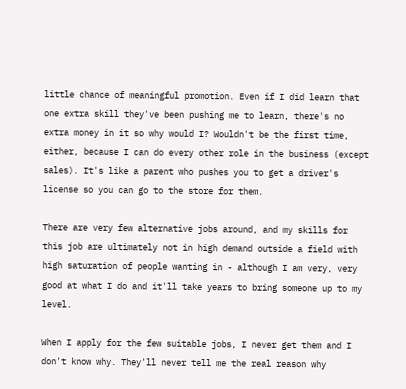little chance of meaningful promotion. Even if I did learn that one extra skill they've been pushing me to learn, there's no extra money in it so why would I? Wouldn't be the first time, either, because I can do every other role in the business (except sales). It's like a parent who pushes you to get a driver's license so you can go to the store for them.

There are very few alternative jobs around, and my skills for this job are ultimately not in high demand outside a field with high saturation of people wanting in - although I am very, very good at what I do and it'll take years to bring someone up to my level.

When I apply for the few suitable jobs, I never get them and I don't know why. They'll never tell me the real reason why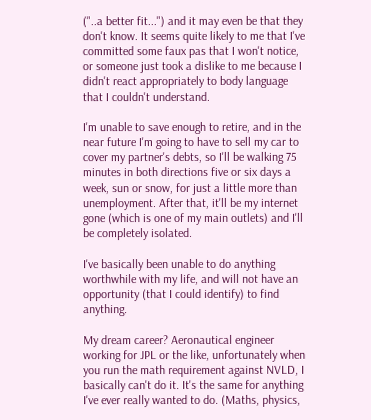("..a better fit...") and it may even be that they don't know. It seems quite likely to me that I've committed some faux pas that I won't notice, or someone just took a dislike to me because I didn't react appropriately to body language that I couldn't understand.

I'm unable to save enough to retire, and in the near future I'm going to have to sell my car to cover my partner's debts, so I'll be walking 75 minutes in both directions five or six days a week, sun or snow, for just a little more than unemployment. After that, it'll be my internet gone (which is one of my main outlets) and I'll be completely isolated.

I've basically been unable to do anything worthwhile with my life, and will not have an opportunity (that I could identify) to find anything.

My dream career? Aeronautical engineer working for JPL or the like, unfortunately when you run the math requirement against NVLD, I basically can't do it. It's the same for anything I've ever really wanted to do. (Maths, physics,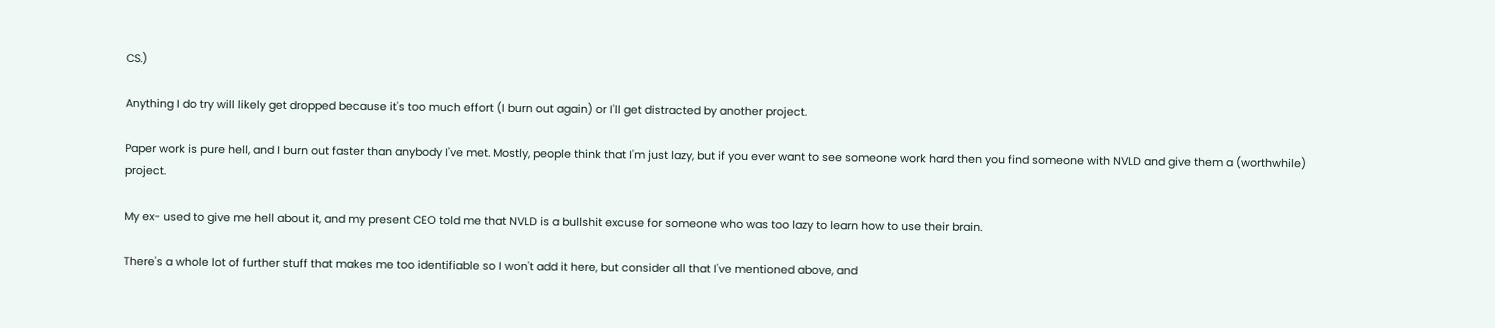CS.)

Anything I do try will likely get dropped because it's too much effort (I burn out again) or I'll get distracted by another project.

Paper work is pure hell, and I burn out faster than anybody I've met. Mostly, people think that I'm just lazy, but if you ever want to see someone work hard then you find someone with NVLD and give them a (worthwhile) project.

My ex- used to give me hell about it, and my present CEO told me that NVLD is a bullshit excuse for someone who was too lazy to learn how to use their brain.

There's a whole lot of further stuff that makes me too identifiable so I won't add it here, but consider all that I've mentioned above, and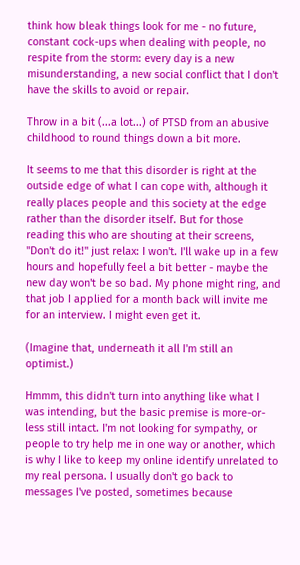think how bleak things look for me - no future, constant cock-ups when dealing with people, no respite from the storm: every day is a new misunderstanding, a new social conflict that I don't have the skills to avoid or repair.

Throw in a bit (...a lot...) of PTSD from an abusive childhood to round things down a bit more.

It seems to me that this disorder is right at the outside edge of what I can cope with, although it really places people and this society at the edge rather than the disorder itself. But for those reading this who are shouting at their screens, "Don't do it!" just relax: I won't. I'll wake up in a few hours and hopefully feel a bit better - maybe the new day won't be so bad. My phone might ring, and that job I applied for a month back will invite me for an interview. I might even get it.

(Imagine that, underneath it all I'm still an optimist.)

Hmmm, this didn't turn into anything like what I was intending, but the basic premise is more-or-less still intact. I'm not looking for sympathy, or people to try help me in one way or another, which is why I like to keep my online identify unrelated to my real persona. I usually don't go back to messages I've posted, sometimes because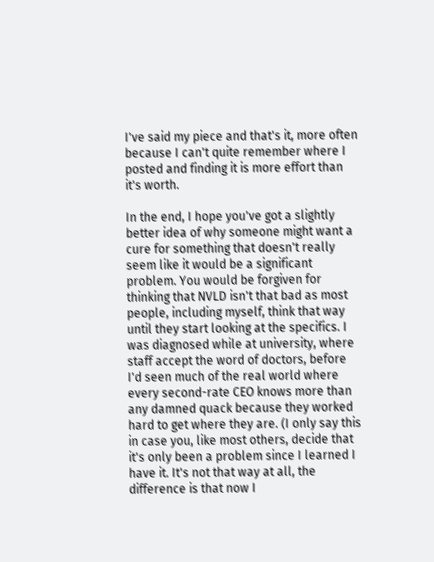I've said my piece and that's it, more often because I can't quite remember where I posted and finding it is more effort than it's worth.

In the end, I hope you've got a slightly better idea of why someone might want a cure for something that doesn't really seem like it would be a significant problem. You would be forgiven for thinking that NVLD isn't that bad as most people, including myself, think that way until they start looking at the specifics. I was diagnosed while at university, where staff accept the word of doctors, before I'd seen much of the real world where every second-rate CEO knows more than any damned quack because they worked hard to get where they are. (I only say this in case you, like most others, decide that it's only been a problem since I learned I have it. It's not that way at all, the difference is that now I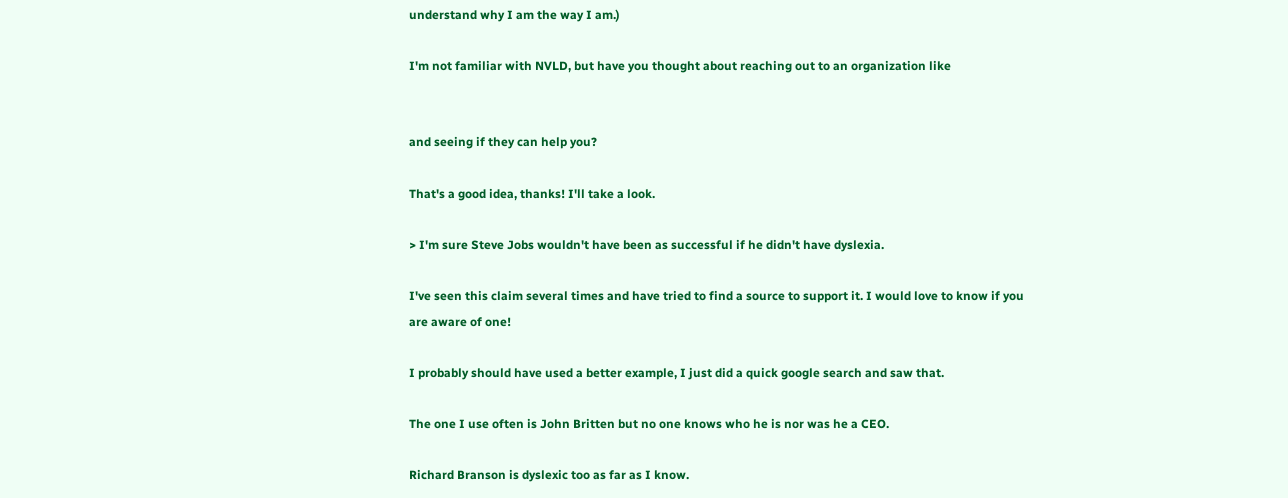understand why I am the way I am.)

I'm not familiar with NVLD, but have you thought about reaching out to an organization like


and seeing if they can help you?

That's a good idea, thanks! I'll take a look.

> I'm sure Steve Jobs wouldn't have been as successful if he didn't have dyslexia.

I've seen this claim several times and have tried to find a source to support it. I would love to know if you are aware of one!

I probably should have used a better example, I just did a quick google search and saw that.

The one I use often is John Britten but no one knows who he is nor was he a CEO.

Richard Branson is dyslexic too as far as I know.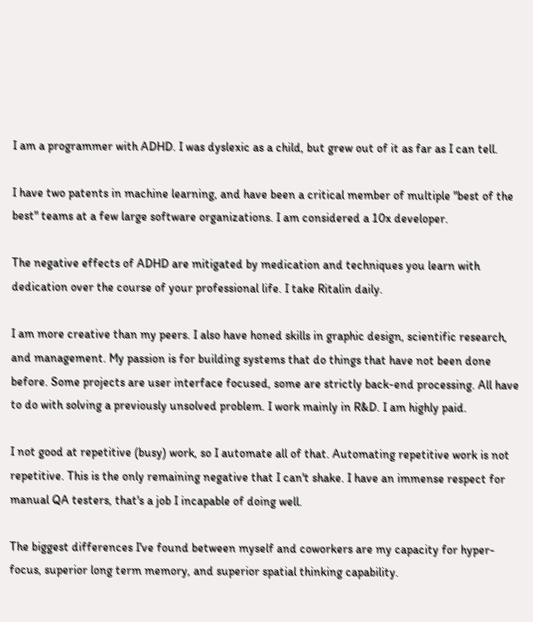I am a programmer with ADHD. I was dyslexic as a child, but grew out of it as far as I can tell.

I have two patents in machine learning, and have been a critical member of multiple "best of the best" teams at a few large software organizations. I am considered a 10x developer.

The negative effects of ADHD are mitigated by medication and techniques you learn with dedication over the course of your professional life. I take Ritalin daily.

I am more creative than my peers. I also have honed skills in graphic design, scientific research, and management. My passion is for building systems that do things that have not been done before. Some projects are user interface focused, some are strictly back-end processing. All have to do with solving a previously unsolved problem. I work mainly in R&D. I am highly paid.

I not good at repetitive (busy) work, so I automate all of that. Automating repetitive work is not repetitive. This is the only remaining negative that I can't shake. I have an immense respect for manual QA testers, that's a job I incapable of doing well.

The biggest differences I've found between myself and coworkers are my capacity for hyper-focus, superior long term memory, and superior spatial thinking capability.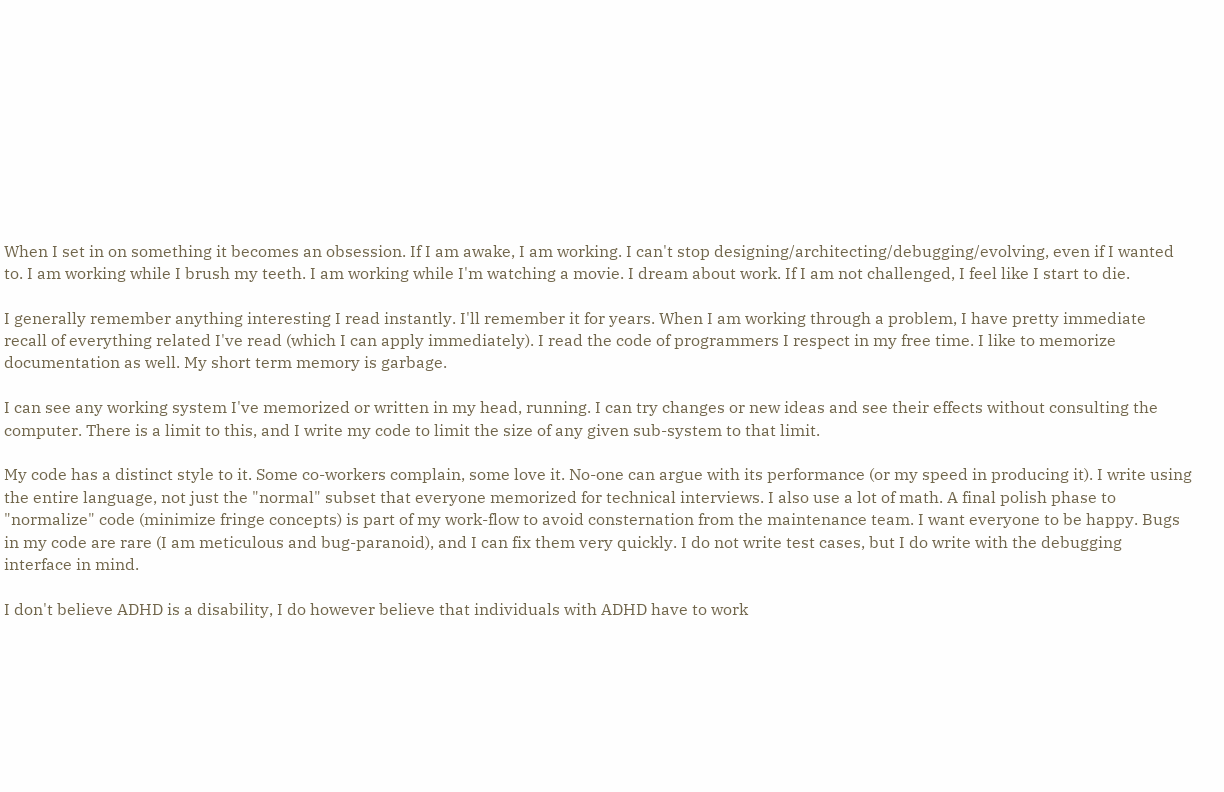When I set in on something it becomes an obsession. If I am awake, I am working. I can't stop designing/architecting/debugging/evolving, even if I wanted to. I am working while I brush my teeth. I am working while I'm watching a movie. I dream about work. If I am not challenged, I feel like I start to die.

I generally remember anything interesting I read instantly. I'll remember it for years. When I am working through a problem, I have pretty immediate recall of everything related I've read (which I can apply immediately). I read the code of programmers I respect in my free time. I like to memorize documentation as well. My short term memory is garbage.

I can see any working system I've memorized or written in my head, running. I can try changes or new ideas and see their effects without consulting the computer. There is a limit to this, and I write my code to limit the size of any given sub-system to that limit.

My code has a distinct style to it. Some co-workers complain, some love it. No-one can argue with its performance (or my speed in producing it). I write using the entire language, not just the "normal" subset that everyone memorized for technical interviews. I also use a lot of math. A final polish phase to "normalize" code (minimize fringe concepts) is part of my work-flow to avoid consternation from the maintenance team. I want everyone to be happy. Bugs in my code are rare (I am meticulous and bug-paranoid), and I can fix them very quickly. I do not write test cases, but I do write with the debugging interface in mind.

I don't believe ADHD is a disability, I do however believe that individuals with ADHD have to work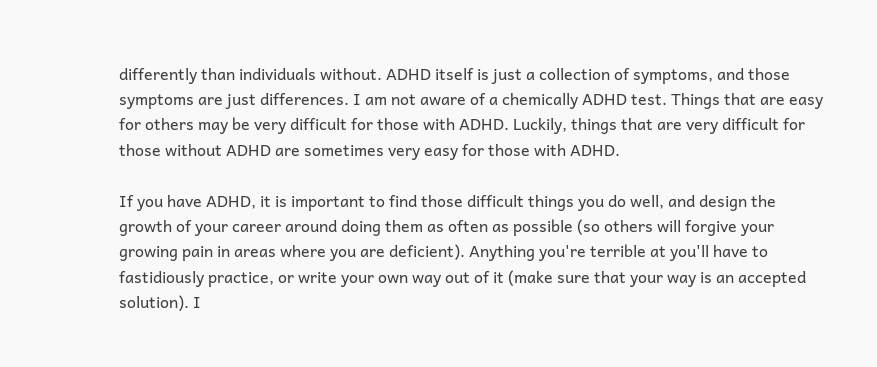differently than individuals without. ADHD itself is just a collection of symptoms, and those symptoms are just differences. I am not aware of a chemically ADHD test. Things that are easy for others may be very difficult for those with ADHD. Luckily, things that are very difficult for those without ADHD are sometimes very easy for those with ADHD.

If you have ADHD, it is important to find those difficult things you do well, and design the growth of your career around doing them as often as possible (so others will forgive your growing pain in areas where you are deficient). Anything you're terrible at you'll have to fastidiously practice, or write your own way out of it (make sure that your way is an accepted solution). I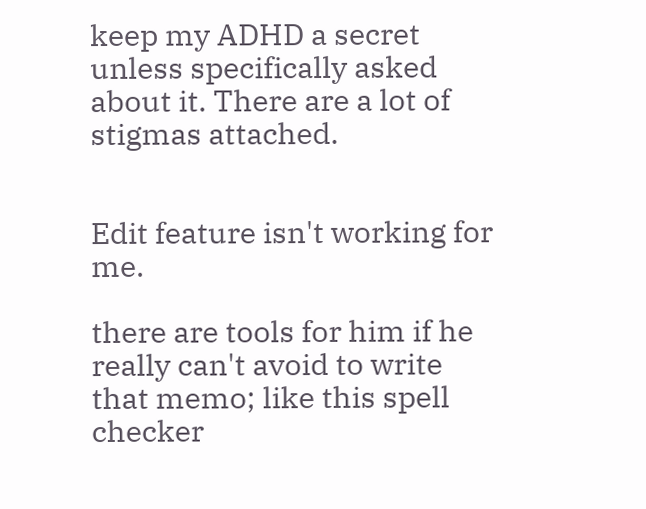keep my ADHD a secret unless specifically asked about it. There are a lot of stigmas attached.


Edit feature isn't working for me.

there are tools for him if he really can't avoid to write that memo; like this spell checker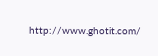http://www.ghotit.com/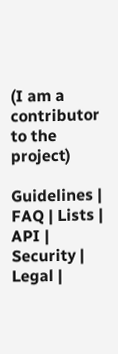(I am a contributor to the project)

Guidelines | FAQ | Lists | API | Security | Legal |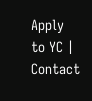Apply to YC | Contact